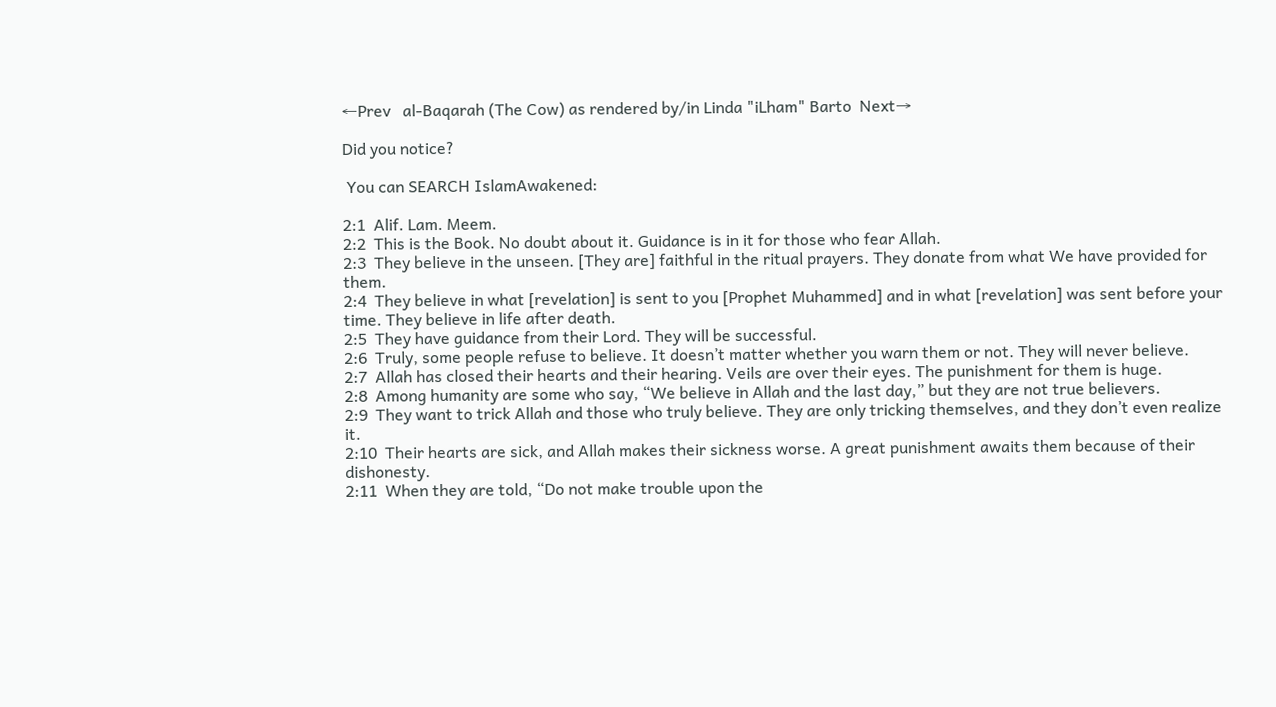←Prev   al-Baqarah (The Cow) as rendered by/in Linda "iLham" Barto  Next→

Did you notice?

 You can SEARCH IslamAwakened:

2:1  Alif. Lam. Meem.
2:2  This is the Book. No doubt about it. Guidance is in it for those who fear Allah.
2:3  They believe in the unseen. [They are] faithful in the ritual prayers. They donate from what We have provided for them.
2:4  They believe in what [revelation] is sent to you [Prophet Muhammed] and in what [revelation] was sent before your time. They believe in life after death.
2:5  They have guidance from their Lord. They will be successful.
2:6  Truly, some people refuse to believe. It doesn’t matter whether you warn them or not. They will never believe.
2:7  Allah has closed their hearts and their hearing. Veils are over their eyes. The punishment for them is huge.
2:8  Among humanity are some who say, “We believe in Allah and the last day,” but they are not true believers.
2:9  They want to trick Allah and those who truly believe. They are only tricking themselves, and they don’t even realize it.
2:10  Their hearts are sick, and Allah makes their sickness worse. A great punishment awaits them because of their dishonesty.
2:11  When they are told, “Do not make trouble upon the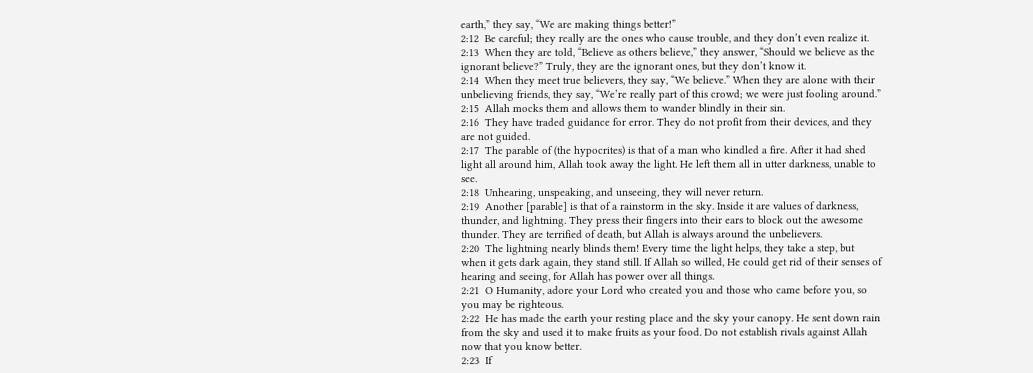earth,” they say, “We are making things better!”
2:12  Be careful; they really are the ones who cause trouble, and they don’t even realize it.
2:13  When they are told, “Believe as others believe,” they answer, “Should we believe as the ignorant believe?” Truly, they are the ignorant ones, but they don’t know it.
2:14  When they meet true believers, they say, “We believe.” When they are alone with their unbelieving friends, they say, “We’re really part of this crowd; we were just fooling around.”
2:15  Allah mocks them and allows them to wander blindly in their sin.
2:16  They have traded guidance for error. They do not profit from their devices, and they are not guided.
2:17  The parable of (the hypocrites) is that of a man who kindled a fire. After it had shed light all around him, Allah took away the light. He left them all in utter darkness, unable to see.
2:18  Unhearing, unspeaking, and unseeing, they will never return.
2:19  Another [parable] is that of a rainstorm in the sky. Inside it are values of darkness, thunder, and lightning. They press their fingers into their ears to block out the awesome thunder. They are terrified of death, but Allah is always around the unbelievers.
2:20  The lightning nearly blinds them! Every time the light helps, they take a step, but when it gets dark again, they stand still. If Allah so willed, He could get rid of their senses of hearing and seeing, for Allah has power over all things.
2:21  O Humanity, adore your Lord who created you and those who came before you, so you may be righteous.
2:22  He has made the earth your resting place and the sky your canopy. He sent down rain from the sky and used it to make fruits as your food. Do not establish rivals against Allah now that you know better.
2:23  If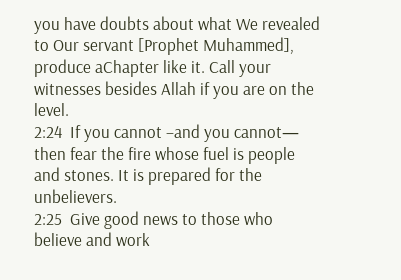you have doubts about what We revealed to Our servant [Prophet Muhammed], produce aChapter like it. Call your witnesses besides Allah if you are on the level.
2:24  If you cannot –and you cannot— then fear the fire whose fuel is people and stones. It is prepared for the unbelievers.
2:25  Give good news to those who believe and work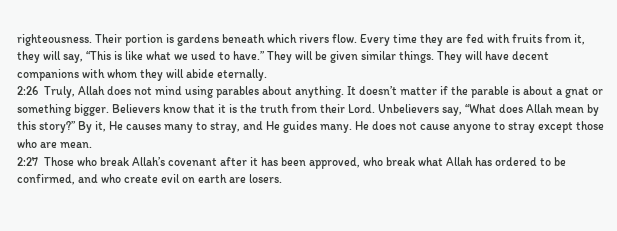righteousness. Their portion is gardens beneath which rivers flow. Every time they are fed with fruits from it, they will say, “This is like what we used to have.” They will be given similar things. They will have decent companions with whom they will abide eternally.
2:26  Truly, Allah does not mind using parables about anything. It doesn’t matter if the parable is about a gnat or something bigger. Believers know that it is the truth from their Lord. Unbelievers say, “What does Allah mean by this story?” By it, He causes many to stray, and He guides many. He does not cause anyone to stray except those who are mean.
2:27  Those who break Allah’s covenant after it has been approved, who break what Allah has ordered to be confirmed, and who create evil on earth are losers.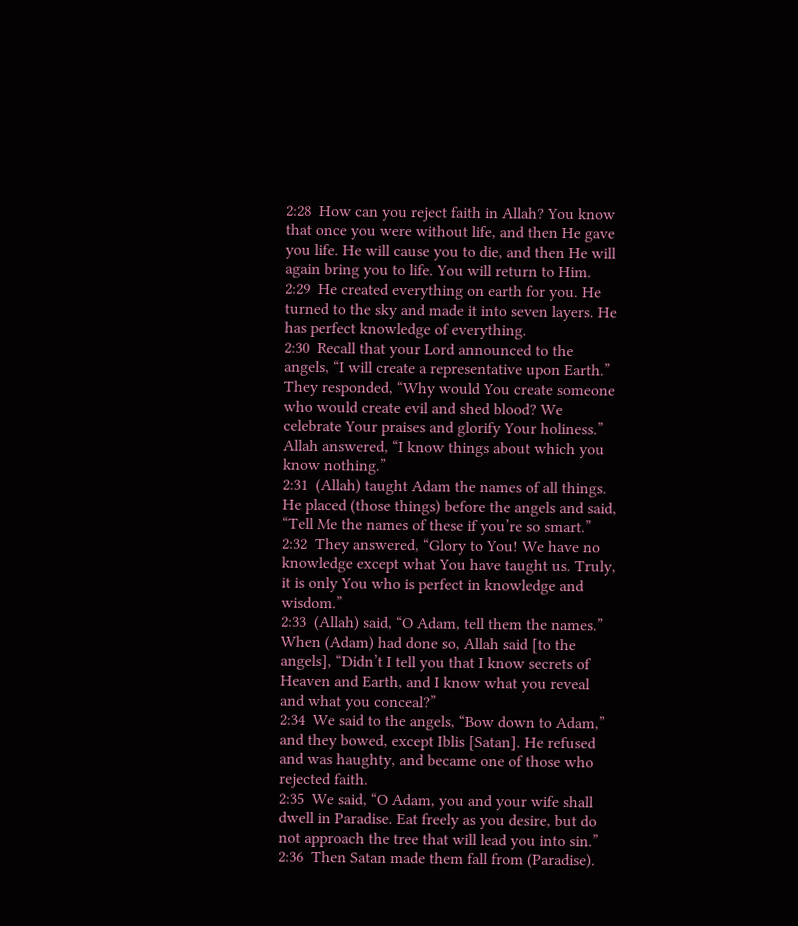2:28  How can you reject faith in Allah? You know that once you were without life, and then He gave you life. He will cause you to die, and then He will again bring you to life. You will return to Him.
2:29  He created everything on earth for you. He turned to the sky and made it into seven layers. He has perfect knowledge of everything.
2:30  Recall that your Lord announced to the angels, “I will create a representative upon Earth.” They responded, “Why would You create someone who would create evil and shed blood? We celebrate Your praises and glorify Your holiness.” Allah answered, “I know things about which you know nothing.”
2:31  (Allah) taught Adam the names of all things. He placed (those things) before the angels and said, “Tell Me the names of these if you’re so smart.”
2:32  They answered, “Glory to You! We have no knowledge except what You have taught us. Truly, it is only You who is perfect in knowledge and wisdom.”
2:33  (Allah) said, “O Adam, tell them the names.” When (Adam) had done so, Allah said [to the angels], “Didn’t I tell you that I know secrets of Heaven and Earth, and I know what you reveal and what you conceal?”
2:34  We said to the angels, “Bow down to Adam,” and they bowed, except Iblis [Satan]. He refused and was haughty, and became one of those who rejected faith.
2:35  We said, “O Adam, you and your wife shall dwell in Paradise. Eat freely as you desire, but do not approach the tree that will lead you into sin.”
2:36  Then Satan made them fall from (Paradise).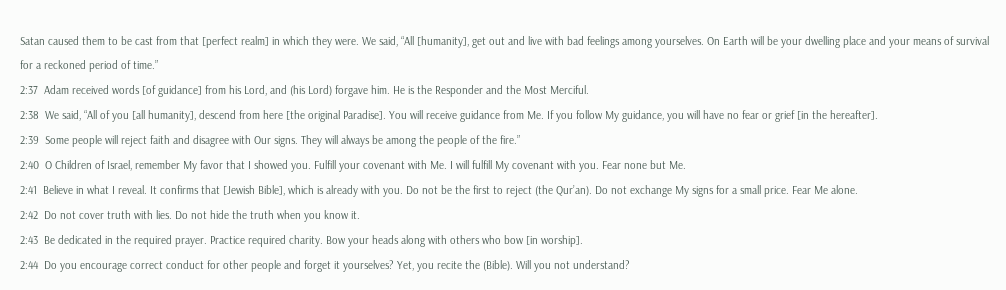Satan caused them to be cast from that [perfect realm] in which they were. We said, “All [humanity], get out and live with bad feelings among yourselves. On Earth will be your dwelling place and your means of survival for a reckoned period of time.”
2:37  Adam received words [of guidance] from his Lord, and (his Lord) forgave him. He is the Responder and the Most Merciful.
2:38  We said, “All of you [all humanity], descend from here [the original Paradise]. You will receive guidance from Me. If you follow My guidance, you will have no fear or grief [in the hereafter].
2:39  Some people will reject faith and disagree with Our signs. They will always be among the people of the fire.”
2:40  O Children of Israel, remember My favor that I showed you. Fulfill your covenant with Me. I will fulfill My covenant with you. Fear none but Me.
2:41  Believe in what I reveal. It confirms that [Jewish Bible], which is already with you. Do not be the first to reject (the Qur’an). Do not exchange My signs for a small price. Fear Me alone.
2:42  Do not cover truth with lies. Do not hide the truth when you know it.
2:43  Be dedicated in the required prayer. Practice required charity. Bow your heads along with others who bow [in worship].
2:44  Do you encourage correct conduct for other people and forget it yourselves? Yet, you recite the (Bible). Will you not understand?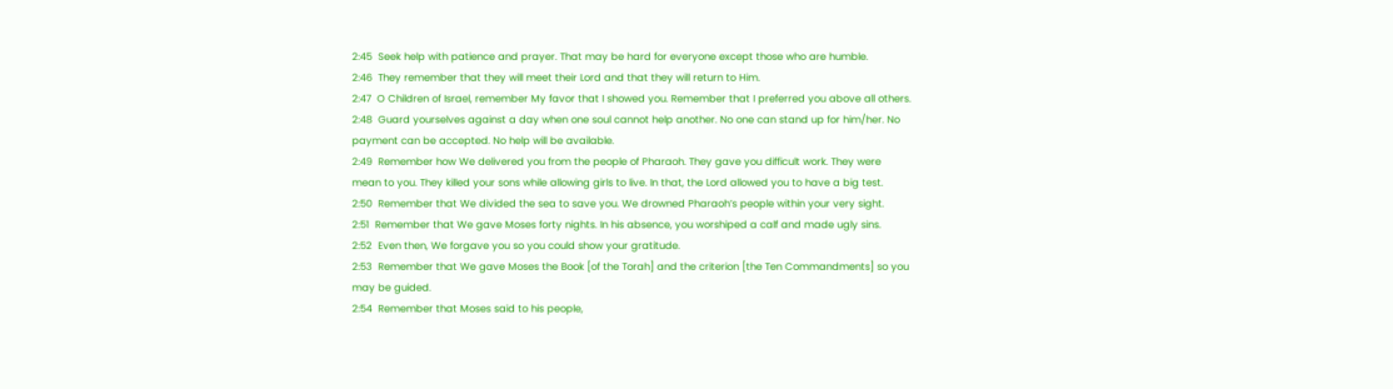2:45  Seek help with patience and prayer. That may be hard for everyone except those who are humble.
2:46  They remember that they will meet their Lord and that they will return to Him.
2:47  O Children of Israel, remember My favor that I showed you. Remember that I preferred you above all others.
2:48  Guard yourselves against a day when one soul cannot help another. No one can stand up for him/her. No payment can be accepted. No help will be available.
2:49  Remember how We delivered you from the people of Pharaoh. They gave you difficult work. They were mean to you. They killed your sons while allowing girls to live. In that, the Lord allowed you to have a big test.
2:50  Remember that We divided the sea to save you. We drowned Pharaoh’s people within your very sight.
2:51  Remember that We gave Moses forty nights. In his absence, you worshiped a calf and made ugly sins.
2:52  Even then, We forgave you so you could show your gratitude.
2:53  Remember that We gave Moses the Book [of the Torah] and the criterion [the Ten Commandments] so you may be guided.
2:54  Remember that Moses said to his people,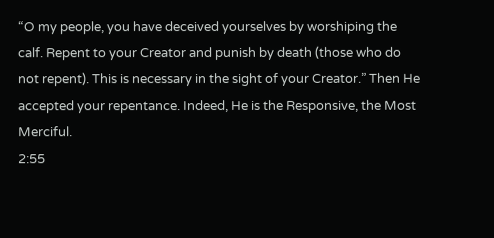“O my people, you have deceived yourselves by worshiping the calf. Repent to your Creator and punish by death (those who do not repent). This is necessary in the sight of your Creator.” Then He accepted your repentance. Indeed, He is the Responsive, the Most Merciful.
2:55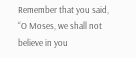Remember that you said, “O Moses, we shall not believe in you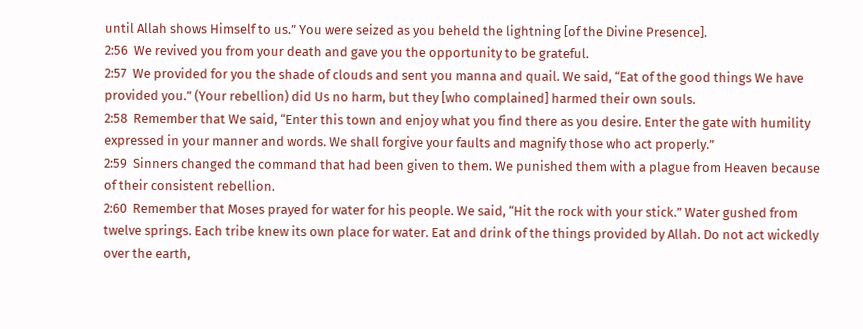until Allah shows Himself to us.” You were seized as you beheld the lightning [of the Divine Presence].
2:56  We revived you from your death and gave you the opportunity to be grateful.
2:57  We provided for you the shade of clouds and sent you manna and quail. We said, “Eat of the good things We have provided you.” (Your rebellion) did Us no harm, but they [who complained] harmed their own souls.
2:58  Remember that We said, “Enter this town and enjoy what you find there as you desire. Enter the gate with humility expressed in your manner and words. We shall forgive your faults and magnify those who act properly.”
2:59  Sinners changed the command that had been given to them. We punished them with a plague from Heaven because of their consistent rebellion.
2:60  Remember that Moses prayed for water for his people. We said, “Hit the rock with your stick.” Water gushed from twelve springs. Each tribe knew its own place for water. Eat and drink of the things provided by Allah. Do not act wickedly over the earth,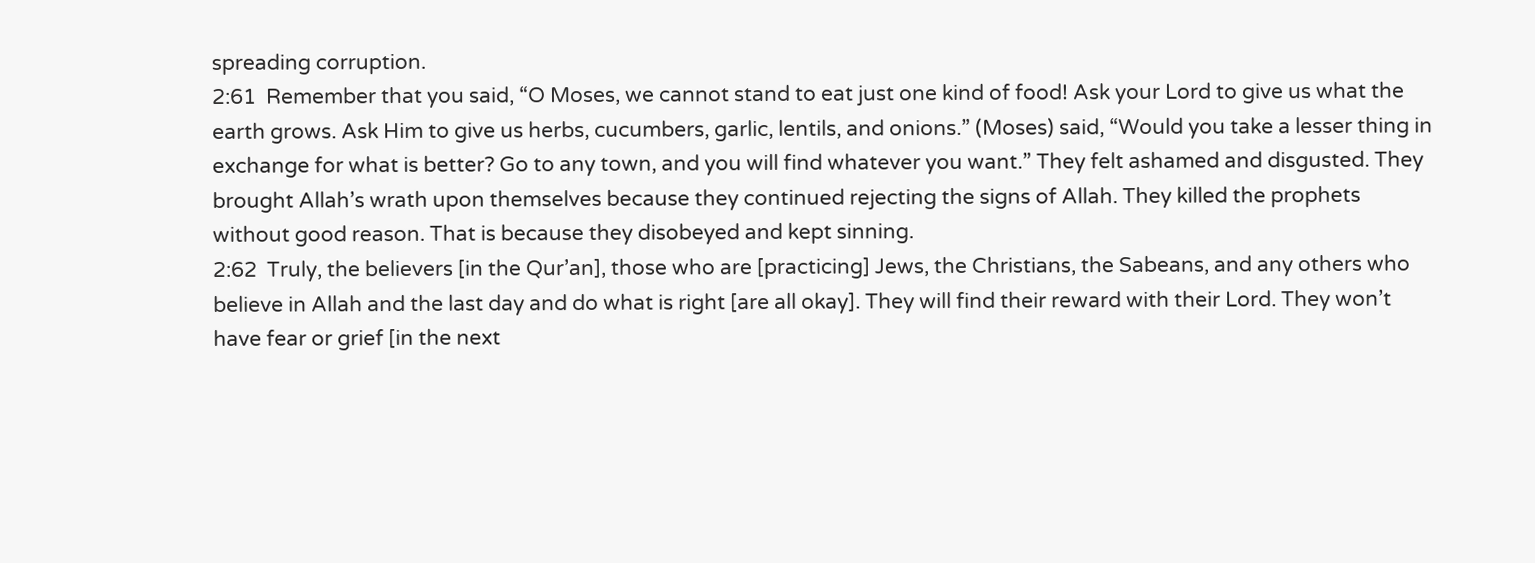spreading corruption.
2:61  Remember that you said, “O Moses, we cannot stand to eat just one kind of food! Ask your Lord to give us what the earth grows. Ask Him to give us herbs, cucumbers, garlic, lentils, and onions.” (Moses) said, “Would you take a lesser thing in exchange for what is better? Go to any town, and you will find whatever you want.” They felt ashamed and disgusted. They brought Allah’s wrath upon themselves because they continued rejecting the signs of Allah. They killed the prophets without good reason. That is because they disobeyed and kept sinning.
2:62  Truly, the believers [in the Qur’an], those who are [practicing] Jews, the Christians, the Sabeans, and any others who believe in Allah and the last day and do what is right [are all okay]. They will find their reward with their Lord. They won’t have fear or grief [in the next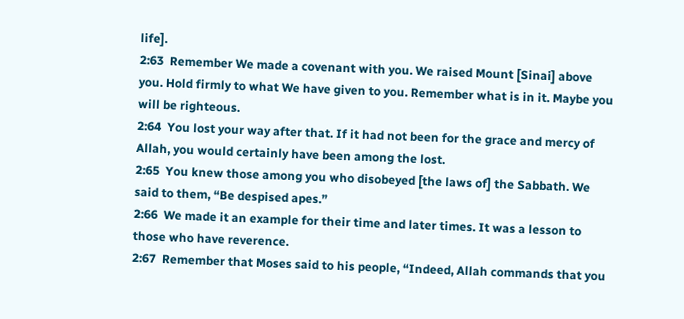life].
2:63  Remember We made a covenant with you. We raised Mount [Sinai] above you. Hold firmly to what We have given to you. Remember what is in it. Maybe you will be righteous.
2:64  You lost your way after that. If it had not been for the grace and mercy of Allah, you would certainly have been among the lost.
2:65  You knew those among you who disobeyed [the laws of] the Sabbath. We said to them, “Be despised apes.”
2:66  We made it an example for their time and later times. It was a lesson to those who have reverence.
2:67  Remember that Moses said to his people, “Indeed, Allah commands that you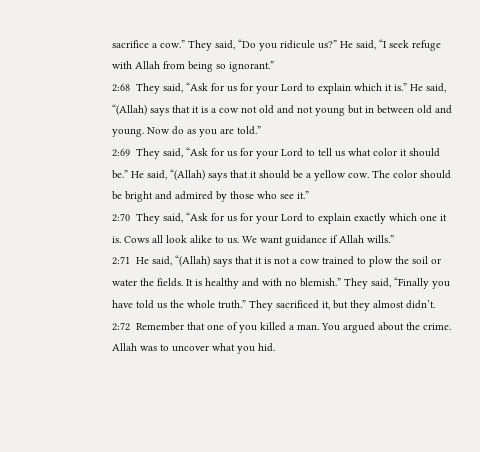sacrifice a cow.” They said, “Do you ridicule us?” He said, “I seek refuge with Allah from being so ignorant.”
2:68  They said, “Ask for us for your Lord to explain which it is.” He said, “(Allah) says that it is a cow not old and not young but in between old and young. Now do as you are told.”
2:69  They said, “Ask for us for your Lord to tell us what color it should be.” He said, “(Allah) says that it should be a yellow cow. The color should be bright and admired by those who see it.”
2:70  They said, “Ask for us for your Lord to explain exactly which one it is. Cows all look alike to us. We want guidance if Allah wills.”
2:71  He said, “(Allah) says that it is not a cow trained to plow the soil or water the fields. It is healthy and with no blemish.” They said, “Finally you have told us the whole truth.” They sacrificed it, but they almost didn’t.
2:72  Remember that one of you killed a man. You argued about the crime. Allah was to uncover what you hid.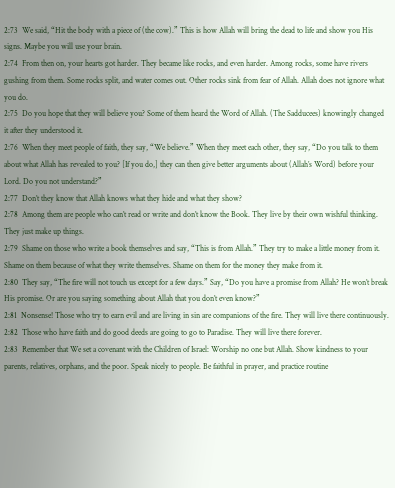2:73  We said, “Hit the body with a piece of (the cow).” This is how Allah will bring the dead to life and show you His signs. Maybe you will use your brain.
2:74  From then on, your hearts got harder. They became like rocks, and even harder. Among rocks, some have rivers gushing from them. Some rocks split, and water comes out. Other rocks sink from fear of Allah. Allah does not ignore what you do.
2:75  Do you hope that they will believe you? Some of them heard the Word of Allah. (The Sadducees) knowingly changed it after they understood it.
2:76  When they meet people of faith, they say, “We believe.” When they meet each other, they say, “Do you talk to them about what Allah has revealed to you? [If you do,] they can then give better arguments about (Allah’s Word) before your Lord. Do you not understand?”
2:77  Don’t they know that Allah knows what they hide and what they show?
2:78  Among them are people who can’t read or write and don’t know the Book. They live by their own wishful thinking. They just make up things.
2:79  Shame on those who write a book themselves and say, “This is from Allah.” They try to make a little money from it. Shame on them because of what they write themselves. Shame on them for the money they make from it.
2:80  They say, “The fire will not touch us except for a few days.” Say, “Do you have a promise from Allah? He won’t break His promise. Or are you saying something about Allah that you don’t even know?”
2:81  Nonsense! Those who try to earn evil and are living in sin are companions of the fire. They will live there continuously.
2:82  Those who have faith and do good deeds are going to go to Paradise. They will live there forever.
2:83  Remember that We set a covenant with the Children of Israel: Worship no one but Allah. Show kindness to your parents, relatives, orphans, and the poor. Speak nicely to people. Be faithful in prayer, and practice routine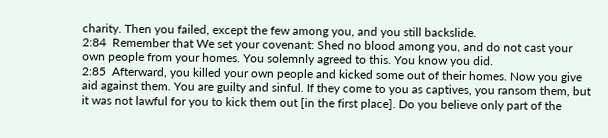charity. Then you failed, except the few among you, and you still backslide.
2:84  Remember that We set your covenant: Shed no blood among you, and do not cast your own people from your homes. You solemnly agreed to this. You know you did.
2:85  Afterward, you killed your own people and kicked some out of their homes. Now you give aid against them. You are guilty and sinful. If they come to you as captives, you ransom them, but it was not lawful for you to kick them out [in the first place]. Do you believe only part of the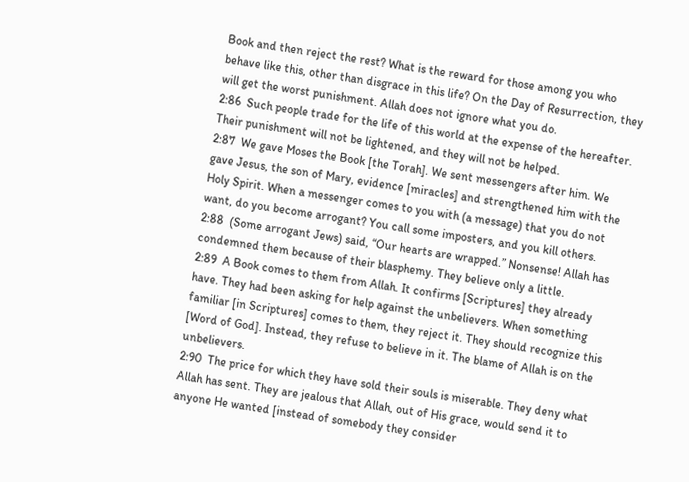Book and then reject the rest? What is the reward for those among you who behave like this, other than disgrace in this life? On the Day of Resurrection, they will get the worst punishment. Allah does not ignore what you do.
2:86  Such people trade for the life of this world at the expense of the hereafter. Their punishment will not be lightened, and they will not be helped.
2:87  We gave Moses the Book [the Torah]. We sent messengers after him. We gave Jesus, the son of Mary, evidence [miracles] and strengthened him with the Holy Spirit. When a messenger comes to you with (a message) that you do not want, do you become arrogant? You call some imposters, and you kill others.
2:88  (Some arrogant Jews) said, “Our hearts are wrapped.” Nonsense! Allah has condemned them because of their blasphemy. They believe only a little.
2:89  A Book comes to them from Allah. It confirms [Scriptures] they already have. They had been asking for help against the unbelievers. When something familiar [in Scriptures] comes to them, they reject it. They should recognize this [Word of God]. Instead, they refuse to believe in it. The blame of Allah is on the unbelievers.
2:90  The price for which they have sold their souls is miserable. They deny what Allah has sent. They are jealous that Allah, out of His grace, would send it to anyone He wanted [instead of somebody they consider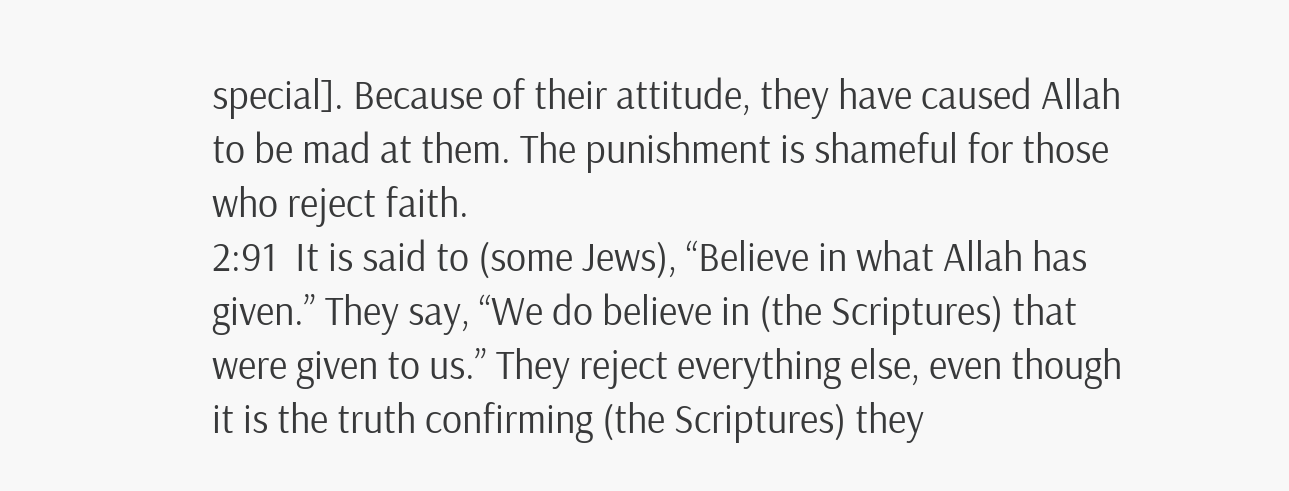special]. Because of their attitude, they have caused Allah to be mad at them. The punishment is shameful for those who reject faith.
2:91  It is said to (some Jews), “Believe in what Allah has given.” They say, “We do believe in (the Scriptures) that were given to us.” They reject everything else, even though it is the truth confirming (the Scriptures) they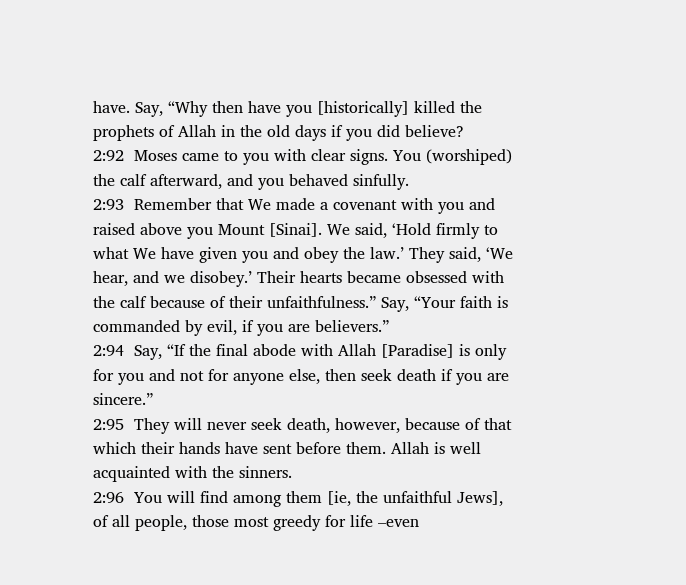have. Say, “Why then have you [historically] killed the prophets of Allah in the old days if you did believe?
2:92  Moses came to you with clear signs. You (worshiped) the calf afterward, and you behaved sinfully.
2:93  Remember that We made a covenant with you and raised above you Mount [Sinai]. We said, ‘Hold firmly to what We have given you and obey the law.’ They said, ‘We hear, and we disobey.’ Their hearts became obsessed with the calf because of their unfaithfulness.” Say, “Your faith is commanded by evil, if you are believers.”
2:94  Say, “If the final abode with Allah [Paradise] is only for you and not for anyone else, then seek death if you are sincere.”
2:95  They will never seek death, however, because of that which their hands have sent before them. Allah is well acquainted with the sinners.
2:96  You will find among them [ie, the unfaithful Jews], of all people, those most greedy for life –even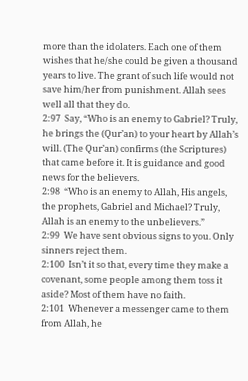more than the idolaters. Each one of them wishes that he/she could be given a thousand years to live. The grant of such life would not save him/her from punishment. Allah sees well all that they do.
2:97  Say, “Who is an enemy to Gabriel? Truly, he brings the (Qur’an) to your heart by Allah’s will. (The Qur’an) confirms (the Scriptures) that came before it. It is guidance and good news for the believers.
2:98  “Who is an enemy to Allah, His angels, the prophets, Gabriel and Michael? Truly, Allah is an enemy to the unbelievers.”
2:99  We have sent obvious signs to you. Only sinners reject them.
2:100  Isn’t it so that, every time they make a covenant, some people among them toss it aside? Most of them have no faith.
2:101  Whenever a messenger came to them from Allah, he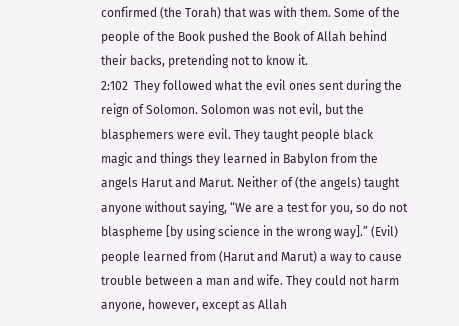confirmed (the Torah) that was with them. Some of the people of the Book pushed the Book of Allah behind their backs, pretending not to know it.
2:102  They followed what the evil ones sent during the reign of Solomon. Solomon was not evil, but the blasphemers were evil. They taught people black magic and things they learned in Babylon from the angels Harut and Marut. Neither of (the angels) taught anyone without saying, “We are a test for you, so do not blaspheme [by using science in the wrong way].” (Evil) people learned from (Harut and Marut) a way to cause trouble between a man and wife. They could not harm anyone, however, except as Allah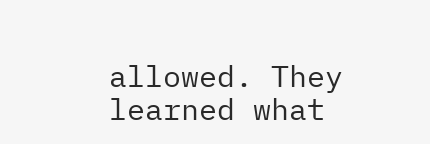allowed. They learned what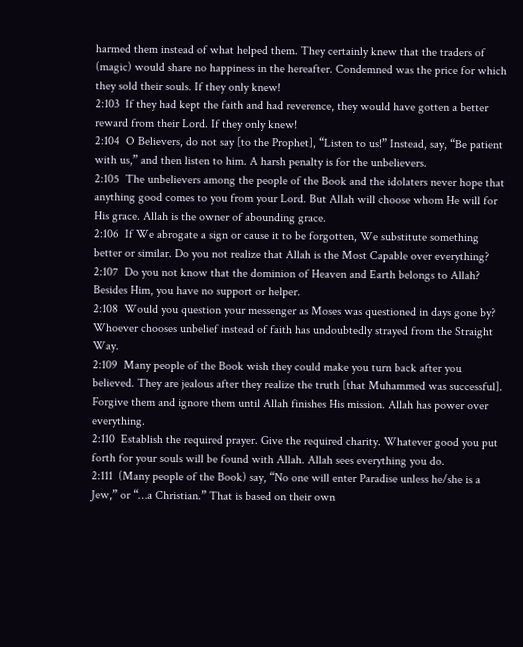harmed them instead of what helped them. They certainly knew that the traders of (magic) would share no happiness in the hereafter. Condemned was the price for which they sold their souls. If they only knew!
2:103  If they had kept the faith and had reverence, they would have gotten a better reward from their Lord. If they only knew!
2:104  O Believers, do not say [to the Prophet], “Listen to us!” Instead, say, “Be patient with us,” and then listen to him. A harsh penalty is for the unbelievers.
2:105  The unbelievers among the people of the Book and the idolaters never hope that anything good comes to you from your Lord. But Allah will choose whom He will for His grace. Allah is the owner of abounding grace.
2:106  If We abrogate a sign or cause it to be forgotten, We substitute something better or similar. Do you not realize that Allah is the Most Capable over everything?
2:107  Do you not know that the dominion of Heaven and Earth belongs to Allah? Besides Him, you have no support or helper.
2:108  Would you question your messenger as Moses was questioned in days gone by? Whoever chooses unbelief instead of faith has undoubtedly strayed from the Straight Way.
2:109  Many people of the Book wish they could make you turn back after you believed. They are jealous after they realize the truth [that Muhammed was successful]. Forgive them and ignore them until Allah finishes His mission. Allah has power over everything.
2:110  Establish the required prayer. Give the required charity. Whatever good you put forth for your souls will be found with Allah. Allah sees everything you do.
2:111  (Many people of the Book) say, “No one will enter Paradise unless he/she is a Jew,” or “…a Christian.” That is based on their own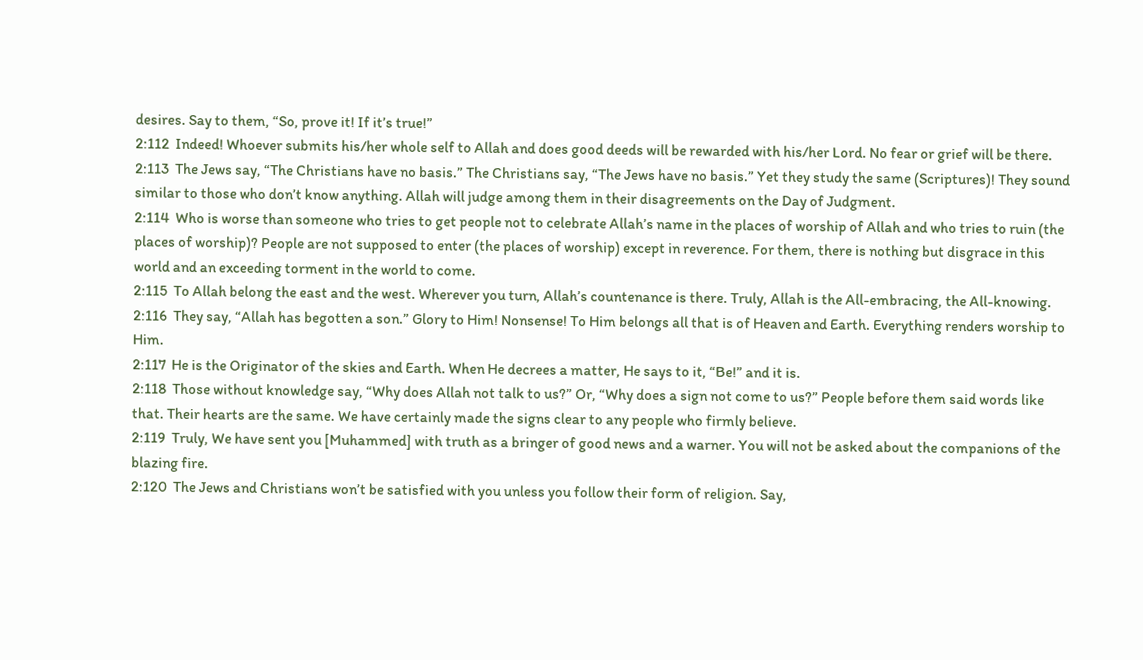desires. Say to them, “So, prove it! If it’s true!”
2:112  Indeed! Whoever submits his/her whole self to Allah and does good deeds will be rewarded with his/her Lord. No fear or grief will be there.
2:113  The Jews say, “The Christians have no basis.” The Christians say, “The Jews have no basis.” Yet they study the same (Scriptures)! They sound similar to those who don’t know anything. Allah will judge among them in their disagreements on the Day of Judgment.
2:114  Who is worse than someone who tries to get people not to celebrate Allah’s name in the places of worship of Allah and who tries to ruin (the places of worship)? People are not supposed to enter (the places of worship) except in reverence. For them, there is nothing but disgrace in this world and an exceeding torment in the world to come.
2:115  To Allah belong the east and the west. Wherever you turn, Allah’s countenance is there. Truly, Allah is the All-embracing, the All-knowing.
2:116  They say, “Allah has begotten a son.” Glory to Him! Nonsense! To Him belongs all that is of Heaven and Earth. Everything renders worship to Him.
2:117  He is the Originator of the skies and Earth. When He decrees a matter, He says to it, “Be!” and it is.
2:118  Those without knowledge say, “Why does Allah not talk to us?” Or, “Why does a sign not come to us?” People before them said words like that. Their hearts are the same. We have certainly made the signs clear to any people who firmly believe.
2:119  Truly, We have sent you [Muhammed] with truth as a bringer of good news and a warner. You will not be asked about the companions of the blazing fire.
2:120  The Jews and Christians won’t be satisfied with you unless you follow their form of religion. Say,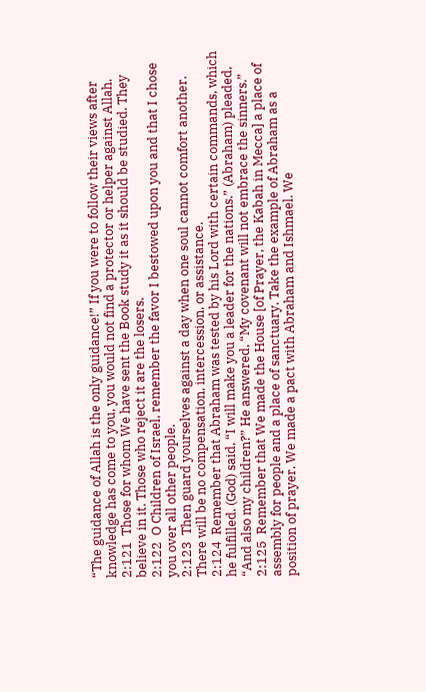“The guidance of Allah is the only guidance!” If you were to follow their views after knowledge has come to you, you would not find a protector or helper against Allah.
2:121  Those for whom We have sent the Book study it as it should be studied. They believe in it. Those who reject it are the losers.
2:122  O Children of Israel, remember the favor I bestowed upon you and that I chose you over all other people.
2:123  Then guard yourselves against a day when one soul cannot comfort another. There will be no compensation, intercession, or assistance.
2:124  Remember that Abraham was tested by his Lord with certain commands, which he fulfilled. (God) said, “I will make you a leader for the nations.” (Abraham) pleaded, “And also my children?” He answered, “My covenant will not embrace the sinners.”
2:125  Remember that We made the House [of Prayer, the Kabah in Mecca] a place of assembly for people and a place of sanctuary. Take the example of Abraham as a position of prayer. We made a pact with Abraham and Ishmael. We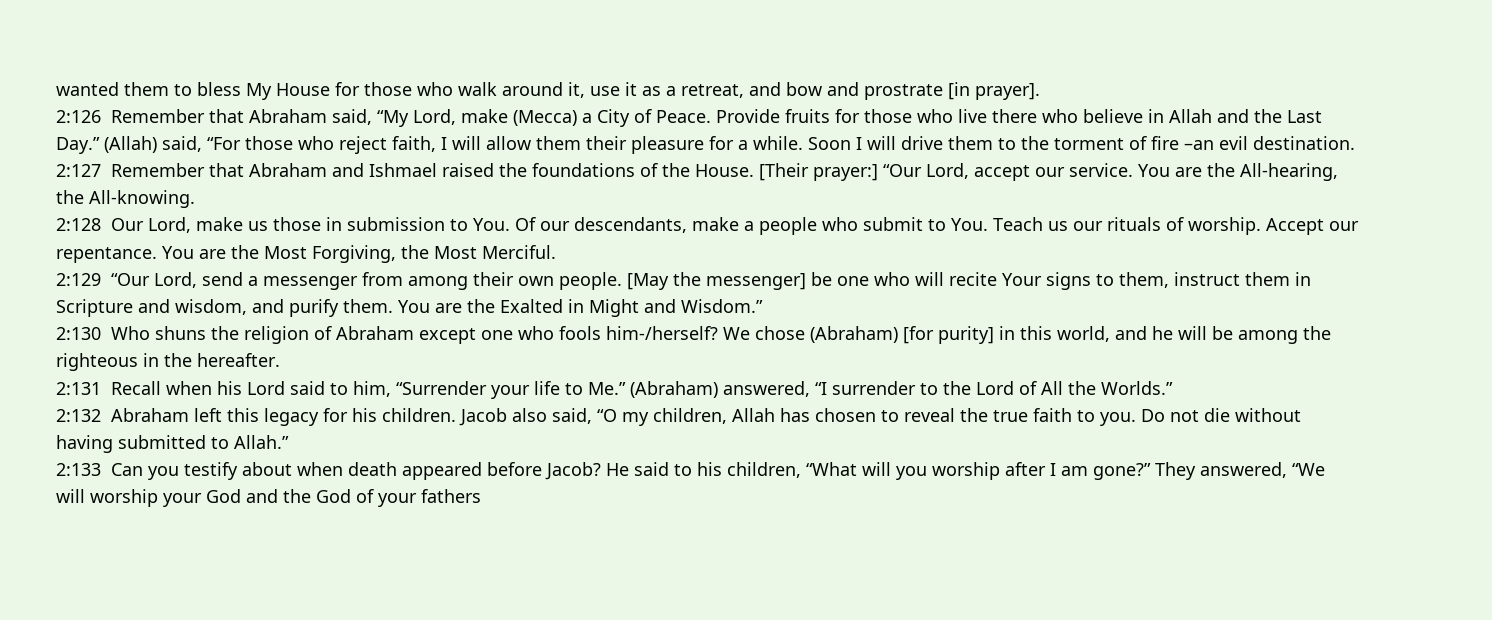wanted them to bless My House for those who walk around it, use it as a retreat, and bow and prostrate [in prayer].
2:126  Remember that Abraham said, “My Lord, make (Mecca) a City of Peace. Provide fruits for those who live there who believe in Allah and the Last Day.” (Allah) said, “For those who reject faith, I will allow them their pleasure for a while. Soon I will drive them to the torment of fire –an evil destination.
2:127  Remember that Abraham and Ishmael raised the foundations of the House. [Their prayer:] “Our Lord, accept our service. You are the All-hearing, the All-knowing.
2:128  Our Lord, make us those in submission to You. Of our descendants, make a people who submit to You. Teach us our rituals of worship. Accept our repentance. You are the Most Forgiving, the Most Merciful.
2:129  “Our Lord, send a messenger from among their own people. [May the messenger] be one who will recite Your signs to them, instruct them in Scripture and wisdom, and purify them. You are the Exalted in Might and Wisdom.”
2:130  Who shuns the religion of Abraham except one who fools him-/herself? We chose (Abraham) [for purity] in this world, and he will be among the righteous in the hereafter.
2:131  Recall when his Lord said to him, “Surrender your life to Me.” (Abraham) answered, “I surrender to the Lord of All the Worlds.”
2:132  Abraham left this legacy for his children. Jacob also said, “O my children, Allah has chosen to reveal the true faith to you. Do not die without having submitted to Allah.”
2:133  Can you testify about when death appeared before Jacob? He said to his children, “What will you worship after I am gone?” They answered, “We will worship your God and the God of your fathers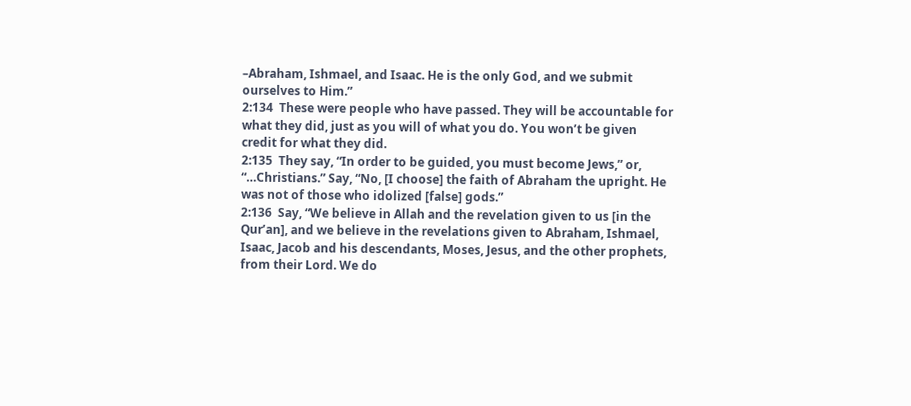–Abraham, Ishmael, and Isaac. He is the only God, and we submit ourselves to Him.”
2:134  These were people who have passed. They will be accountable for what they did, just as you will of what you do. You won’t be given credit for what they did.
2:135  They say, “In order to be guided, you must become Jews,” or, “…Christians.” Say, “No, [I choose] the faith of Abraham the upright. He was not of those who idolized [false] gods.”
2:136  Say, “We believe in Allah and the revelation given to us [in the Qur’an], and we believe in the revelations given to Abraham, Ishmael, Isaac, Jacob and his descendants, Moses, Jesus, and the other prophets, from their Lord. We do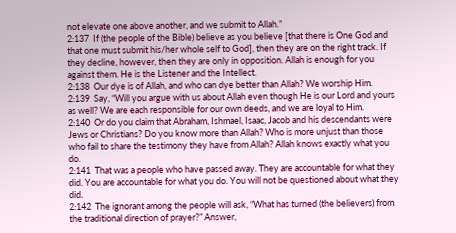not elevate one above another, and we submit to Allah.”
2:137  If (the people of the Bible) believe as you believe [that there is One God and that one must submit his/her whole self to God], then they are on the right track. If they decline, however, then they are only in opposition. Allah is enough for you against them. He is the Listener and the Intellect.
2:138  Our dye is of Allah, and who can dye better than Allah? We worship Him.
2:139  Say, “Will you argue with us about Allah even though He is our Lord and yours as well? We are each responsible for our own deeds, and we are loyal to Him.
2:140  Or do you claim that Abraham, Ishmael, Isaac, Jacob and his descendants were Jews or Christians? Do you know more than Allah? Who is more unjust than those who fail to share the testimony they have from Allah? Allah knows exactly what you do.
2:141  That was a people who have passed away. They are accountable for what they did. You are accountable for what you do. You will not be questioned about what they did.
2:142  The ignorant among the people will ask, “What has turned (the believers) from the traditional direction of prayer?” Answer,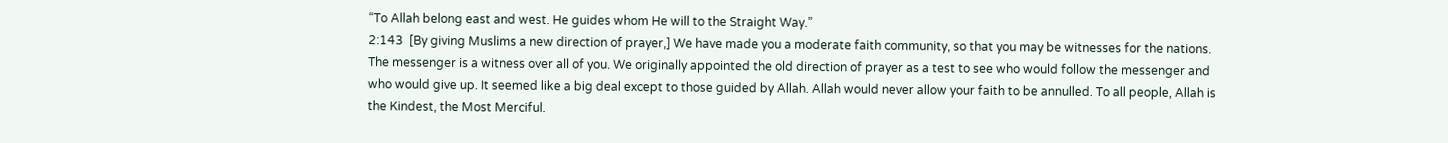“To Allah belong east and west. He guides whom He will to the Straight Way.”
2:143  [By giving Muslims a new direction of prayer,] We have made you a moderate faith community, so that you may be witnesses for the nations. The messenger is a witness over all of you. We originally appointed the old direction of prayer as a test to see who would follow the messenger and who would give up. It seemed like a big deal except to those guided by Allah. Allah would never allow your faith to be annulled. To all people, Allah is the Kindest, the Most Merciful.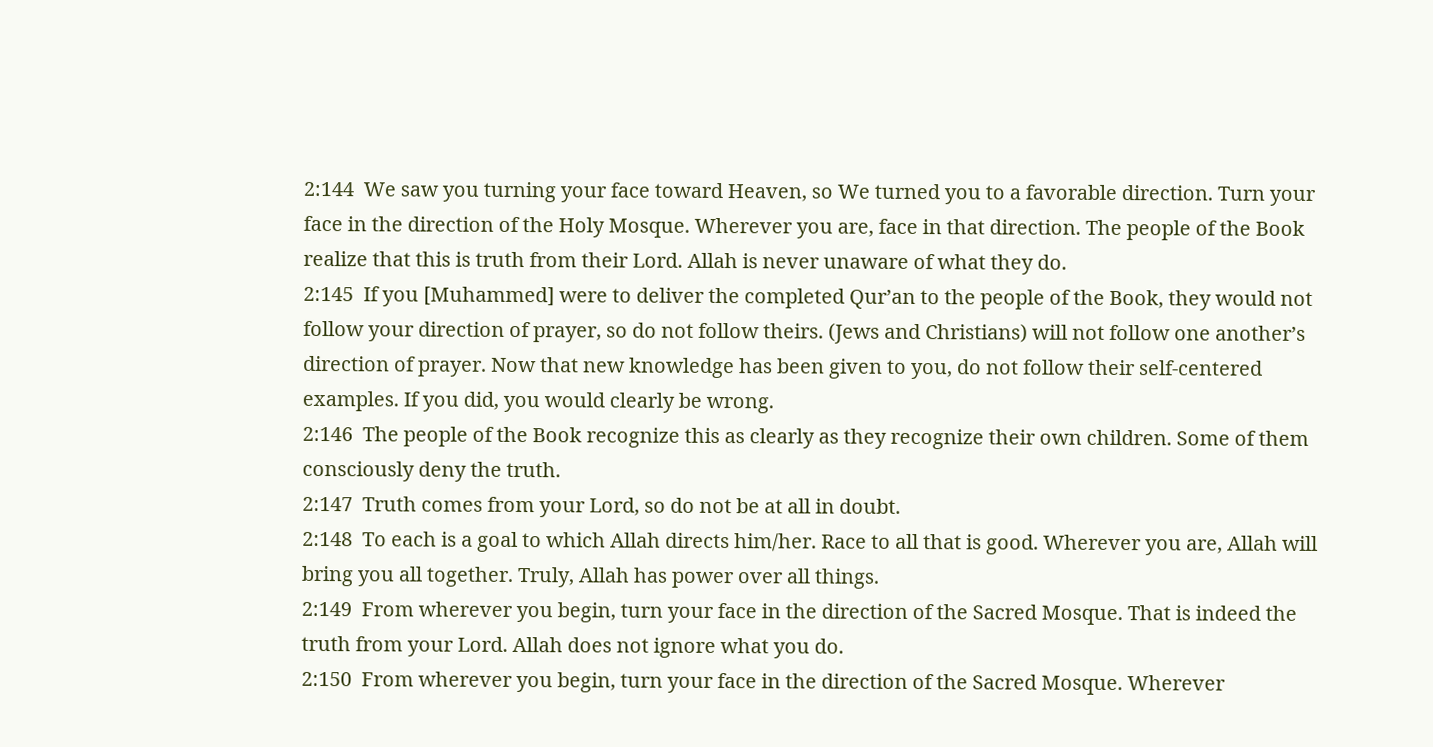2:144  We saw you turning your face toward Heaven, so We turned you to a favorable direction. Turn your face in the direction of the Holy Mosque. Wherever you are, face in that direction. The people of the Book realize that this is truth from their Lord. Allah is never unaware of what they do.
2:145  If you [Muhammed] were to deliver the completed Qur’an to the people of the Book, they would not follow your direction of prayer, so do not follow theirs. (Jews and Christians) will not follow one another’s direction of prayer. Now that new knowledge has been given to you, do not follow their self-centered examples. If you did, you would clearly be wrong.
2:146  The people of the Book recognize this as clearly as they recognize their own children. Some of them consciously deny the truth.
2:147  Truth comes from your Lord, so do not be at all in doubt.
2:148  To each is a goal to which Allah directs him/her. Race to all that is good. Wherever you are, Allah will bring you all together. Truly, Allah has power over all things.
2:149  From wherever you begin, turn your face in the direction of the Sacred Mosque. That is indeed the truth from your Lord. Allah does not ignore what you do.
2:150  From wherever you begin, turn your face in the direction of the Sacred Mosque. Wherever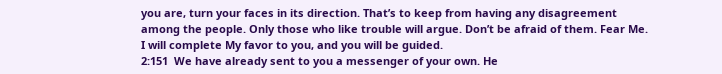you are, turn your faces in its direction. That’s to keep from having any disagreement among the people. Only those who like trouble will argue. Don’t be afraid of them. Fear Me. I will complete My favor to you, and you will be guided.
2:151  We have already sent to you a messenger of your own. He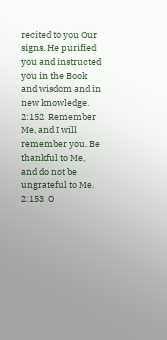recited to you Our signs. He purified you and instructed you in the Book and wisdom and in new knowledge.
2:152  Remember Me, and I will remember you. Be thankful to Me, and do not be ungrateful to Me.
2:153  O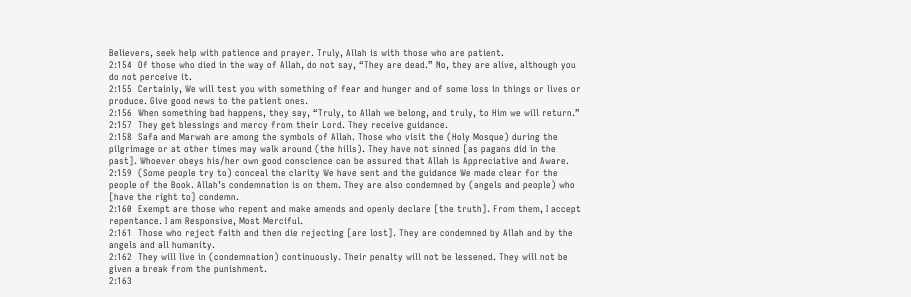Believers, seek help with patience and prayer. Truly, Allah is with those who are patient.
2:154  Of those who died in the way of Allah, do not say, “They are dead.” No, they are alive, although you do not perceive it.
2:155  Certainly, We will test you with something of fear and hunger and of some loss in things or lives or produce. Give good news to the patient ones.
2:156  When something bad happens, they say, “Truly, to Allah we belong, and truly, to Him we will return.”
2:157  They get blessings and mercy from their Lord. They receive guidance.
2:158  Safa and Marwah are among the symbols of Allah. Those who visit the (Holy Mosque) during the pilgrimage or at other times may walk around (the hills). They have not sinned [as pagans did in the past]. Whoever obeys his/her own good conscience can be assured that Allah is Appreciative and Aware.
2:159  (Some people try to) conceal the clarity We have sent and the guidance We made clear for the people of the Book. Allah’s condemnation is on them. They are also condemned by (angels and people) who [have the right to] condemn.
2:160  Exempt are those who repent and make amends and openly declare [the truth]. From them, I accept repentance. I am Responsive, Most Merciful.
2:161  Those who reject faith and then die rejecting [are lost]. They are condemned by Allah and by the angels and all humanity.
2:162  They will live in (condemnation) continuously. Their penalty will not be lessened. They will not be given a break from the punishment.
2:163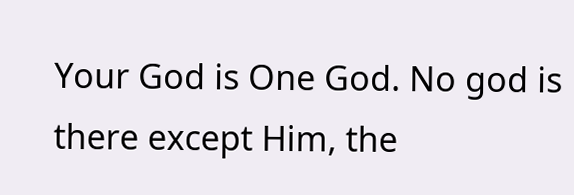Your God is One God. No god is there except Him, the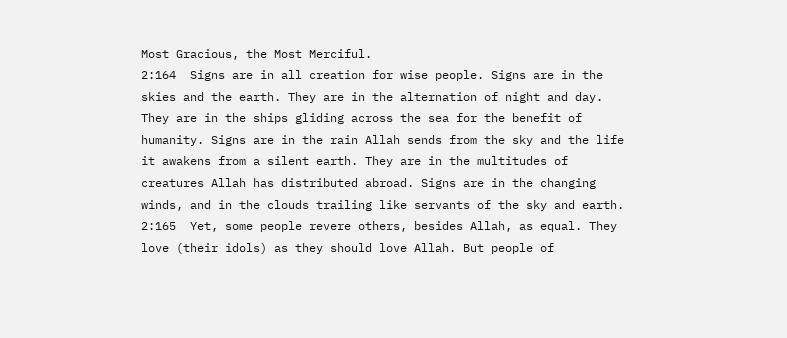Most Gracious, the Most Merciful.
2:164  Signs are in all creation for wise people. Signs are in the skies and the earth. They are in the alternation of night and day. They are in the ships gliding across the sea for the benefit of humanity. Signs are in the rain Allah sends from the sky and the life it awakens from a silent earth. They are in the multitudes of creatures Allah has distributed abroad. Signs are in the changing winds, and in the clouds trailing like servants of the sky and earth.
2:165  Yet, some people revere others, besides Allah, as equal. They love (their idols) as they should love Allah. But people of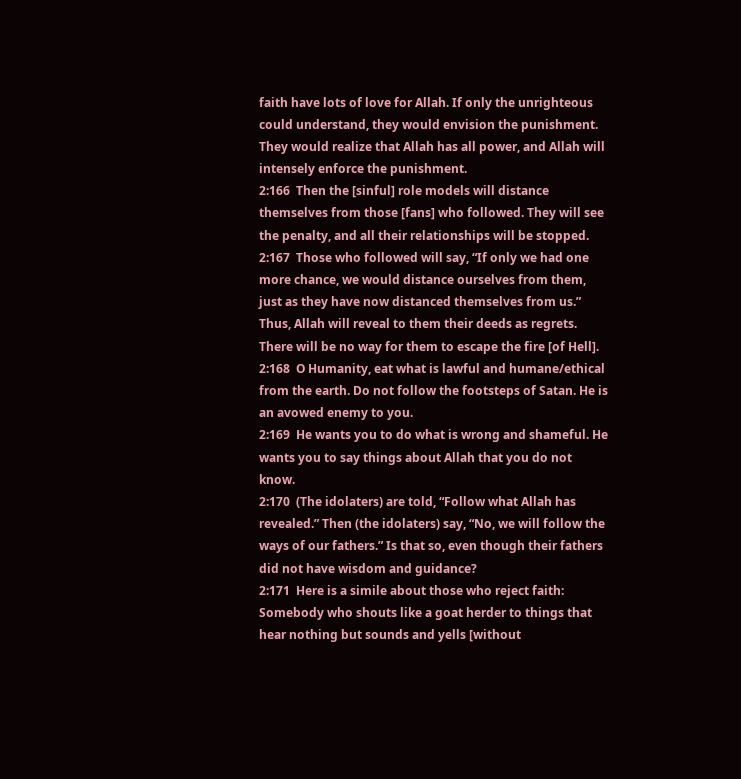faith have lots of love for Allah. If only the unrighteous could understand, they would envision the punishment. They would realize that Allah has all power, and Allah will intensely enforce the punishment.
2:166  Then the [sinful] role models will distance themselves from those [fans] who followed. They will see the penalty, and all their relationships will be stopped.
2:167  Those who followed will say, “If only we had one more chance, we would distance ourselves from them, just as they have now distanced themselves from us.” Thus, Allah will reveal to them their deeds as regrets. There will be no way for them to escape the fire [of Hell].
2:168  O Humanity, eat what is lawful and humane/ethical from the earth. Do not follow the footsteps of Satan. He is an avowed enemy to you.
2:169  He wants you to do what is wrong and shameful. He wants you to say things about Allah that you do not know.
2:170  (The idolaters) are told, “Follow what Allah has revealed.” Then (the idolaters) say, “No, we will follow the ways of our fathers.” Is that so, even though their fathers did not have wisdom and guidance?
2:171  Here is a simile about those who reject faith: Somebody who shouts like a goat herder to things that hear nothing but sounds and yells [without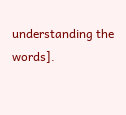understanding the words].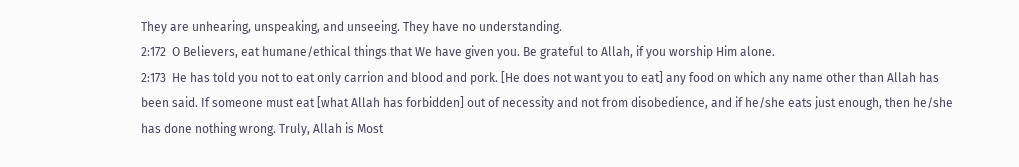They are unhearing, unspeaking, and unseeing. They have no understanding.
2:172  O Believers, eat humane/ethical things that We have given you. Be grateful to Allah, if you worship Him alone.
2:173  He has told you not to eat only carrion and blood and pork. [He does not want you to eat] any food on which any name other than Allah has been said. If someone must eat [what Allah has forbidden] out of necessity and not from disobedience, and if he/she eats just enough, then he/she has done nothing wrong. Truly, Allah is Most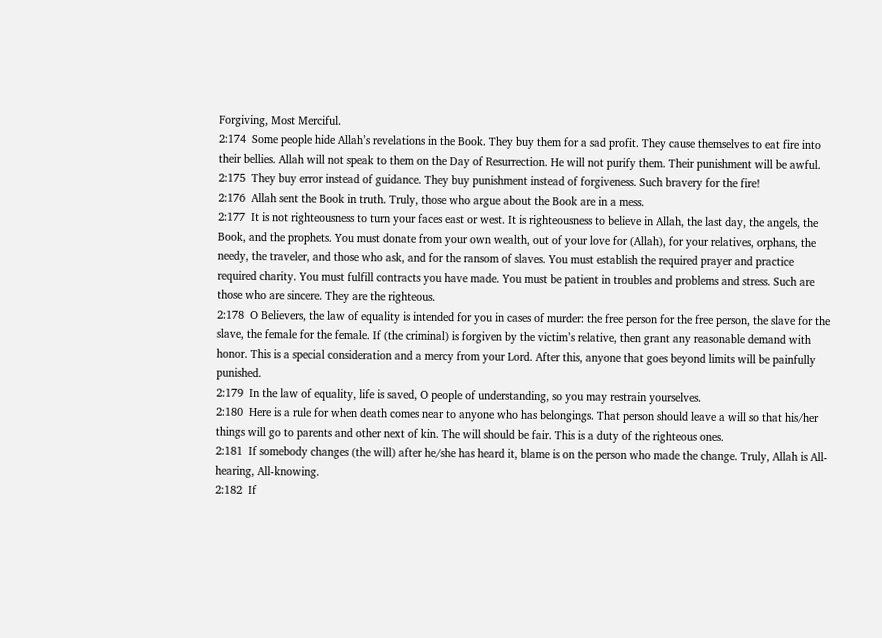Forgiving, Most Merciful.
2:174  Some people hide Allah’s revelations in the Book. They buy them for a sad profit. They cause themselves to eat fire into their bellies. Allah will not speak to them on the Day of Resurrection. He will not purify them. Their punishment will be awful.
2:175  They buy error instead of guidance. They buy punishment instead of forgiveness. Such bravery for the fire!
2:176  Allah sent the Book in truth. Truly, those who argue about the Book are in a mess.
2:177  It is not righteousness to turn your faces east or west. It is righteousness to believe in Allah, the last day, the angels, the Book, and the prophets. You must donate from your own wealth, out of your love for (Allah), for your relatives, orphans, the needy, the traveler, and those who ask, and for the ransom of slaves. You must establish the required prayer and practice required charity. You must fulfill contracts you have made. You must be patient in troubles and problems and stress. Such are those who are sincere. They are the righteous.
2:178  O Believers, the law of equality is intended for you in cases of murder: the free person for the free person, the slave for the slave, the female for the female. If (the criminal) is forgiven by the victim’s relative, then grant any reasonable demand with honor. This is a special consideration and a mercy from your Lord. After this, anyone that goes beyond limits will be painfully punished.
2:179  In the law of equality, life is saved, O people of understanding, so you may restrain yourselves.
2:180  Here is a rule for when death comes near to anyone who has belongings. That person should leave a will so that his/her things will go to parents and other next of kin. The will should be fair. This is a duty of the righteous ones.
2:181  If somebody changes (the will) after he/she has heard it, blame is on the person who made the change. Truly, Allah is All-hearing, All-knowing.
2:182  If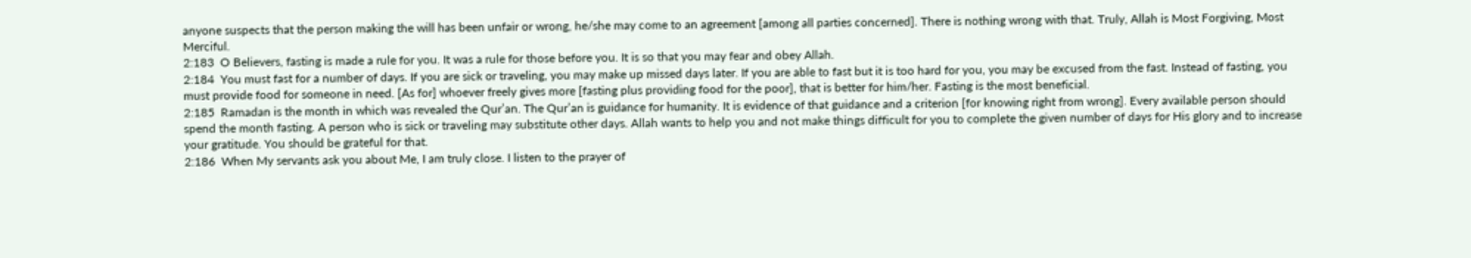anyone suspects that the person making the will has been unfair or wrong, he/she may come to an agreement [among all parties concerned]. There is nothing wrong with that. Truly, Allah is Most Forgiving, Most Merciful.
2:183  O Believers, fasting is made a rule for you. It was a rule for those before you. It is so that you may fear and obey Allah.
2:184  You must fast for a number of days. If you are sick or traveling, you may make up missed days later. If you are able to fast but it is too hard for you, you may be excused from the fast. Instead of fasting, you must provide food for someone in need. [As for] whoever freely gives more [fasting plus providing food for the poor], that is better for him/her. Fasting is the most beneficial.
2:185  Ramadan is the month in which was revealed the Qur’an. The Qur’an is guidance for humanity. It is evidence of that guidance and a criterion [for knowing right from wrong]. Every available person should spend the month fasting. A person who is sick or traveling may substitute other days. Allah wants to help you and not make things difficult for you to complete the given number of days for His glory and to increase your gratitude. You should be grateful for that.
2:186  When My servants ask you about Me, I am truly close. I listen to the prayer of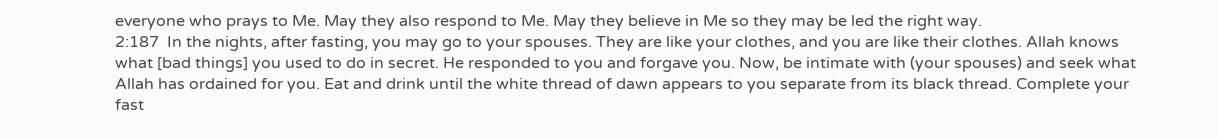everyone who prays to Me. May they also respond to Me. May they believe in Me so they may be led the right way.
2:187  In the nights, after fasting, you may go to your spouses. They are like your clothes, and you are like their clothes. Allah knows what [bad things] you used to do in secret. He responded to you and forgave you. Now, be intimate with (your spouses) and seek what Allah has ordained for you. Eat and drink until the white thread of dawn appears to you separate from its black thread. Complete your fast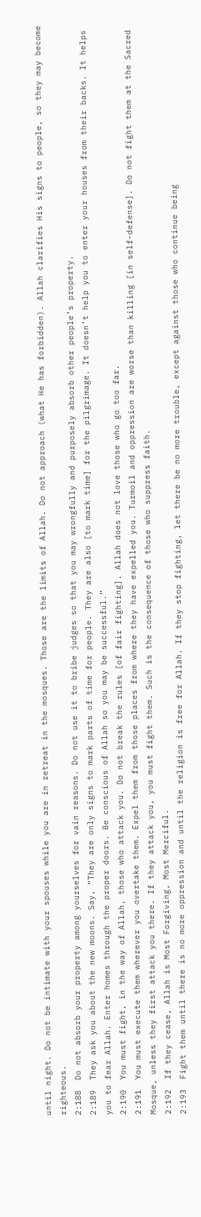until night. Do not be intimate with your spouses while you are in retreat in the mosques. Those are the limits of Allah. Do not approach (what He has forbidden). Allah clarifies His signs to people, so they may become righteous.
2:188  Do not absorb your property among yourselves for vain reasons. Do not use it to bribe judges so that you may wrongfully and purposely absorb other people’s property.
2:189  They ask you about the new moons. Say, “They are only signs to mark parts of time for people. They are also [to mark time] for the pilgrimage. It doesn’t help you to enter your houses from their backs. It helps you to fear Allah. Enter homes through the proper doors. Be conscious of Allah so you may be successful.”
2:190  You must fight, in the way of Allah, those who attack you. Do not break the rules [of fair fighting]. Allah does not love those who go too far.
2:191  You must execute them wherever you overtake them. Expel them from those places from where they have expelled you. Turmoil and oppression are worse than killing [in self-defense]. Do not fight them at the Sacred Mosque, unless they first attack you there. If they attack you, you must fight them. Such is the consequence of those who suppress faith.
2:192  If they cease, Allah is Most Forgiving, Most Merciful.
2:193  Fight them until there is no more oppression and until the religion is free for Allah. If they stop fighting, let there be no more trouble, except against those who continue being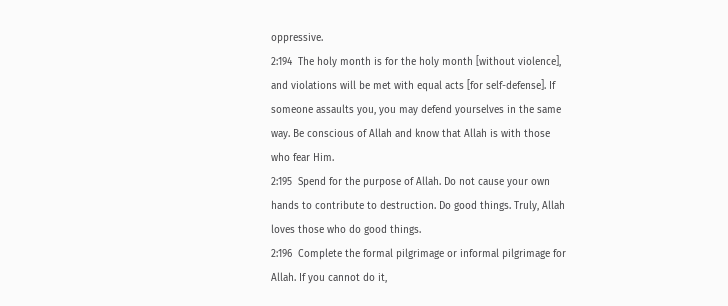oppressive.
2:194  The holy month is for the holy month [without violence], and violations will be met with equal acts [for self-defense]. If someone assaults you, you may defend yourselves in the same way. Be conscious of Allah and know that Allah is with those who fear Him.
2:195  Spend for the purpose of Allah. Do not cause your own hands to contribute to destruction. Do good things. Truly, Allah loves those who do good things.
2:196  Complete the formal pilgrimage or informal pilgrimage for Allah. If you cannot do it,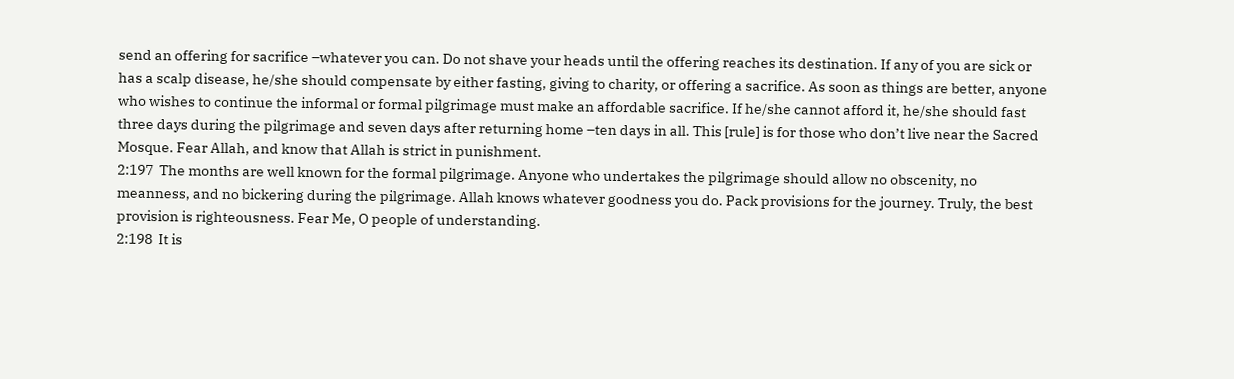send an offering for sacrifice –whatever you can. Do not shave your heads until the offering reaches its destination. If any of you are sick or has a scalp disease, he/she should compensate by either fasting, giving to charity, or offering a sacrifice. As soon as things are better, anyone who wishes to continue the informal or formal pilgrimage must make an affordable sacrifice. If he/she cannot afford it, he/she should fast three days during the pilgrimage and seven days after returning home –ten days in all. This [rule] is for those who don’t live near the Sacred Mosque. Fear Allah, and know that Allah is strict in punishment.
2:197  The months are well known for the formal pilgrimage. Anyone who undertakes the pilgrimage should allow no obscenity, no meanness, and no bickering during the pilgrimage. Allah knows whatever goodness you do. Pack provisions for the journey. Truly, the best provision is righteousness. Fear Me, O people of understanding.
2:198  It is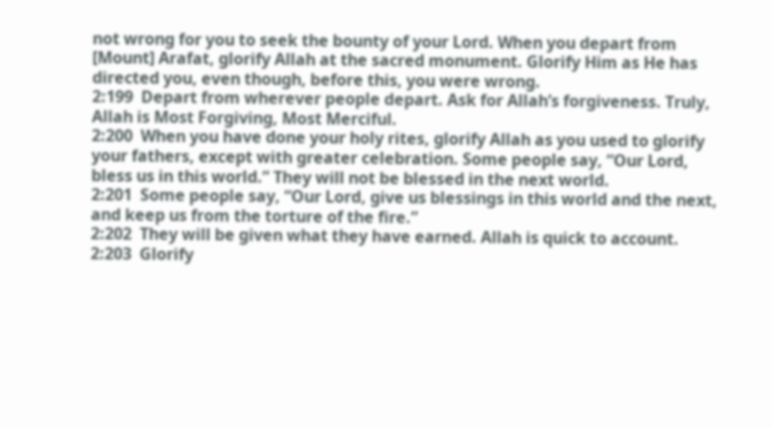not wrong for you to seek the bounty of your Lord. When you depart from [Mount] Arafat, glorify Allah at the sacred monument. Glorify Him as He has directed you, even though, before this, you were wrong.
2:199  Depart from wherever people depart. Ask for Allah’s forgiveness. Truly, Allah is Most Forgiving, Most Merciful.
2:200  When you have done your holy rites, glorify Allah as you used to glorify your fathers, except with greater celebration. Some people say, “Our Lord, bless us in this world.” They will not be blessed in the next world.
2:201  Some people say, “Our Lord, give us blessings in this world and the next, and keep us from the torture of the fire.”
2:202  They will be given what they have earned. Allah is quick to account.
2:203  Glorify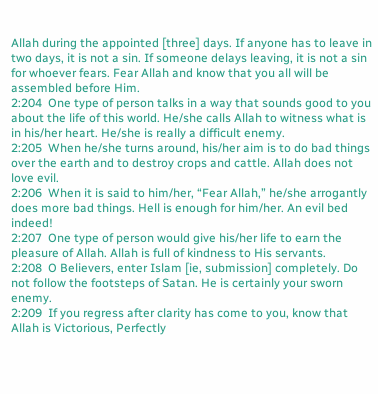Allah during the appointed [three] days. If anyone has to leave in two days, it is not a sin. If someone delays leaving, it is not a sin for whoever fears. Fear Allah and know that you all will be assembled before Him.
2:204  One type of person talks in a way that sounds good to you about the life of this world. He/she calls Allah to witness what is in his/her heart. He/she is really a difficult enemy.
2:205  When he/she turns around, his/her aim is to do bad things over the earth and to destroy crops and cattle. Allah does not love evil.
2:206  When it is said to him/her, “Fear Allah,” he/she arrogantly does more bad things. Hell is enough for him/her. An evil bed indeed!
2:207  One type of person would give his/her life to earn the pleasure of Allah. Allah is full of kindness to His servants.
2:208  O Believers, enter Islam [ie, submission] completely. Do not follow the footsteps of Satan. He is certainly your sworn enemy.
2:209  If you regress after clarity has come to you, know that Allah is Victorious, Perfectly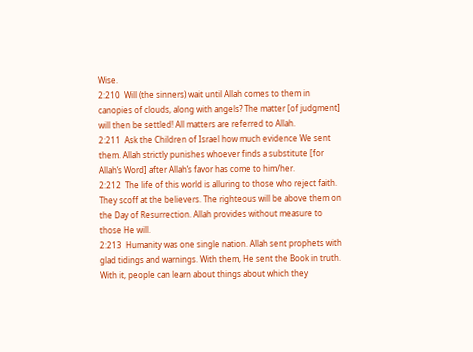Wise.
2:210  Will (the sinners) wait until Allah comes to them in canopies of clouds, along with angels? The matter [of judgment] will then be settled! All matters are referred to Allah.
2:211  Ask the Children of Israel how much evidence We sent them. Allah strictly punishes whoever finds a substitute [for Allah’s Word] after Allah’s favor has come to him/her.
2:212  The life of this world is alluring to those who reject faith. They scoff at the believers. The righteous will be above them on the Day of Resurrection. Allah provides without measure to those He will.
2:213  Humanity was one single nation. Allah sent prophets with glad tidings and warnings. With them, He sent the Book in truth. With it, people can learn about things about which they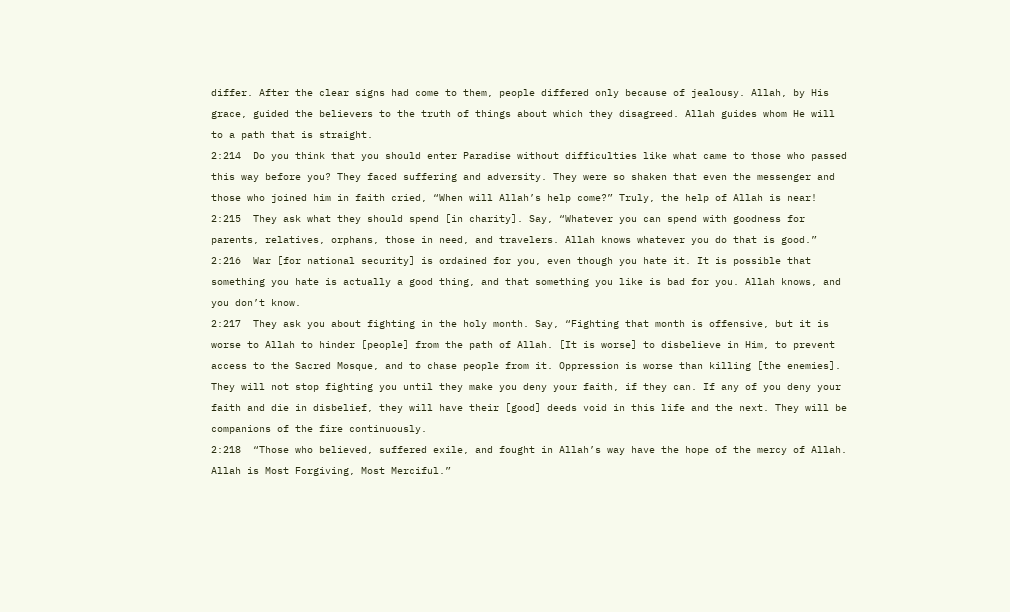differ. After the clear signs had come to them, people differed only because of jealousy. Allah, by His grace, guided the believers to the truth of things about which they disagreed. Allah guides whom He will to a path that is straight.
2:214  Do you think that you should enter Paradise without difficulties like what came to those who passed this way before you? They faced suffering and adversity. They were so shaken that even the messenger and those who joined him in faith cried, “When will Allah’s help come?” Truly, the help of Allah is near!
2:215  They ask what they should spend [in charity]. Say, “Whatever you can spend with goodness for parents, relatives, orphans, those in need, and travelers. Allah knows whatever you do that is good.”
2:216  War [for national security] is ordained for you, even though you hate it. It is possible that something you hate is actually a good thing, and that something you like is bad for you. Allah knows, and you don’t know.
2:217  They ask you about fighting in the holy month. Say, “Fighting that month is offensive, but it is worse to Allah to hinder [people] from the path of Allah. [It is worse] to disbelieve in Him, to prevent access to the Sacred Mosque, and to chase people from it. Oppression is worse than killing [the enemies]. They will not stop fighting you until they make you deny your faith, if they can. If any of you deny your faith and die in disbelief, they will have their [good] deeds void in this life and the next. They will be companions of the fire continuously.
2:218  “Those who believed, suffered exile, and fought in Allah’s way have the hope of the mercy of Allah. Allah is Most Forgiving, Most Merciful.”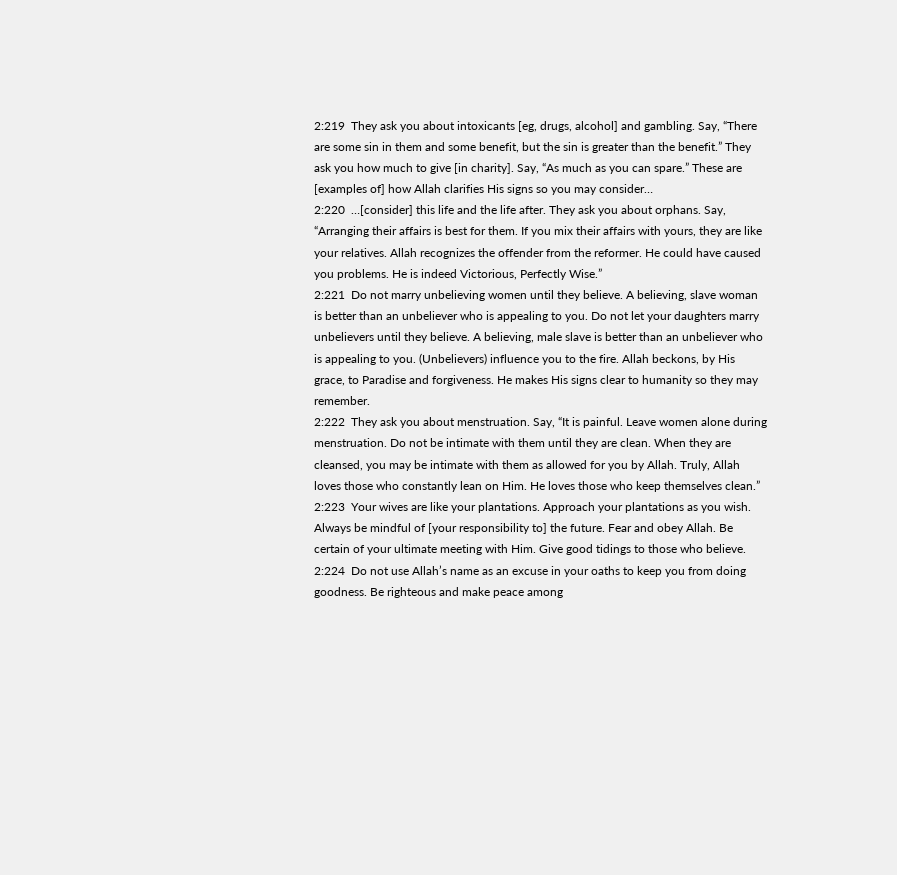2:219  They ask you about intoxicants [eg, drugs, alcohol] and gambling. Say, “There are some sin in them and some benefit, but the sin is greater than the benefit.” They ask you how much to give [in charity]. Say, “As much as you can spare.” These are [examples of] how Allah clarifies His signs so you may consider…
2:220  …[consider] this life and the life after. They ask you about orphans. Say, “Arranging their affairs is best for them. If you mix their affairs with yours, they are like your relatives. Allah recognizes the offender from the reformer. He could have caused you problems. He is indeed Victorious, Perfectly Wise.”
2:221  Do not marry unbelieving women until they believe. A believing, slave woman is better than an unbeliever who is appealing to you. Do not let your daughters marry unbelievers until they believe. A believing, male slave is better than an unbeliever who is appealing to you. (Unbelievers) influence you to the fire. Allah beckons, by His grace, to Paradise and forgiveness. He makes His signs clear to humanity so they may remember.
2:222  They ask you about menstruation. Say, “It is painful. Leave women alone during menstruation. Do not be intimate with them until they are clean. When they are cleansed, you may be intimate with them as allowed for you by Allah. Truly, Allah loves those who constantly lean on Him. He loves those who keep themselves clean.”
2:223  Your wives are like your plantations. Approach your plantations as you wish. Always be mindful of [your responsibility to] the future. Fear and obey Allah. Be certain of your ultimate meeting with Him. Give good tidings to those who believe.
2:224  Do not use Allah’s name as an excuse in your oaths to keep you from doing goodness. Be righteous and make peace among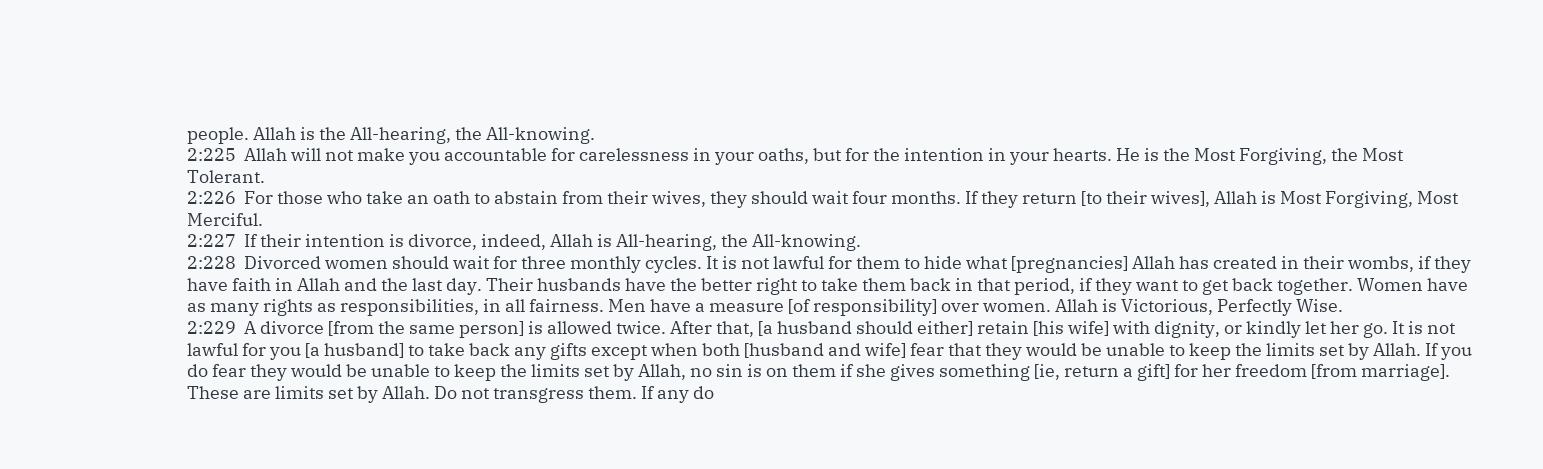people. Allah is the All-hearing, the All-knowing.
2:225  Allah will not make you accountable for carelessness in your oaths, but for the intention in your hearts. He is the Most Forgiving, the Most Tolerant.
2:226  For those who take an oath to abstain from their wives, they should wait four months. If they return [to their wives], Allah is Most Forgiving, Most Merciful.
2:227  If their intention is divorce, indeed, Allah is All-hearing, the All-knowing.
2:228  Divorced women should wait for three monthly cycles. It is not lawful for them to hide what [pregnancies] Allah has created in their wombs, if they have faith in Allah and the last day. Their husbands have the better right to take them back in that period, if they want to get back together. Women have as many rights as responsibilities, in all fairness. Men have a measure [of responsibility] over women. Allah is Victorious, Perfectly Wise.
2:229  A divorce [from the same person] is allowed twice. After that, [a husband should either] retain [his wife] with dignity, or kindly let her go. It is not lawful for you [a husband] to take back any gifts except when both [husband and wife] fear that they would be unable to keep the limits set by Allah. If you do fear they would be unable to keep the limits set by Allah, no sin is on them if she gives something [ie, return a gift] for her freedom [from marriage]. These are limits set by Allah. Do not transgress them. If any do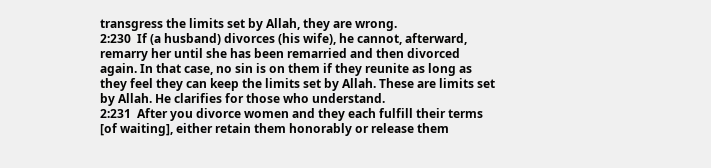transgress the limits set by Allah, they are wrong.
2:230  If (a husband) divorces (his wife), he cannot, afterward, remarry her until she has been remarried and then divorced again. In that case, no sin is on them if they reunite as long as they feel they can keep the limits set by Allah. These are limits set by Allah. He clarifies for those who understand.
2:231  After you divorce women and they each fulfill their terms [of waiting], either retain them honorably or release them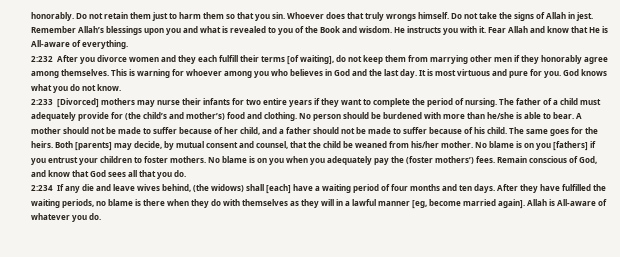honorably. Do not retain them just to harm them so that you sin. Whoever does that truly wrongs himself. Do not take the signs of Allah in jest. Remember Allah’s blessings upon you and what is revealed to you of the Book and wisdom. He instructs you with it. Fear Allah and know that He is All-aware of everything.
2:232  After you divorce women and they each fulfill their terms [of waiting], do not keep them from marrying other men if they honorably agree among themselves. This is warning for whoever among you who believes in God and the last day. It is most virtuous and pure for you. God knows what you do not know.
2:233  [Divorced] mothers may nurse their infants for two entire years if they want to complete the period of nursing. The father of a child must adequately provide for (the child’s and mother’s) food and clothing. No person should be burdened with more than he/she is able to bear. A mother should not be made to suffer because of her child, and a father should not be made to suffer because of his child. The same goes for the heirs. Both [parents] may decide, by mutual consent and counsel, that the child be weaned from his/her mother. No blame is on you [fathers] if you entrust your children to foster mothers. No blame is on you when you adequately pay the (foster mothers’) fees. Remain conscious of God, and know that God sees all that you do.
2:234  If any die and leave wives behind, (the widows) shall [each] have a waiting period of four months and ten days. After they have fulfilled the waiting periods, no blame is there when they do with themselves as they will in a lawful manner [eg, become married again]. Allah is All-aware of whatever you do.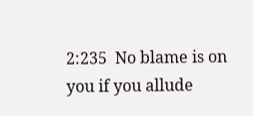2:235  No blame is on you if you allude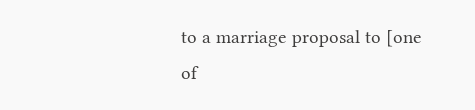to a marriage proposal to [one of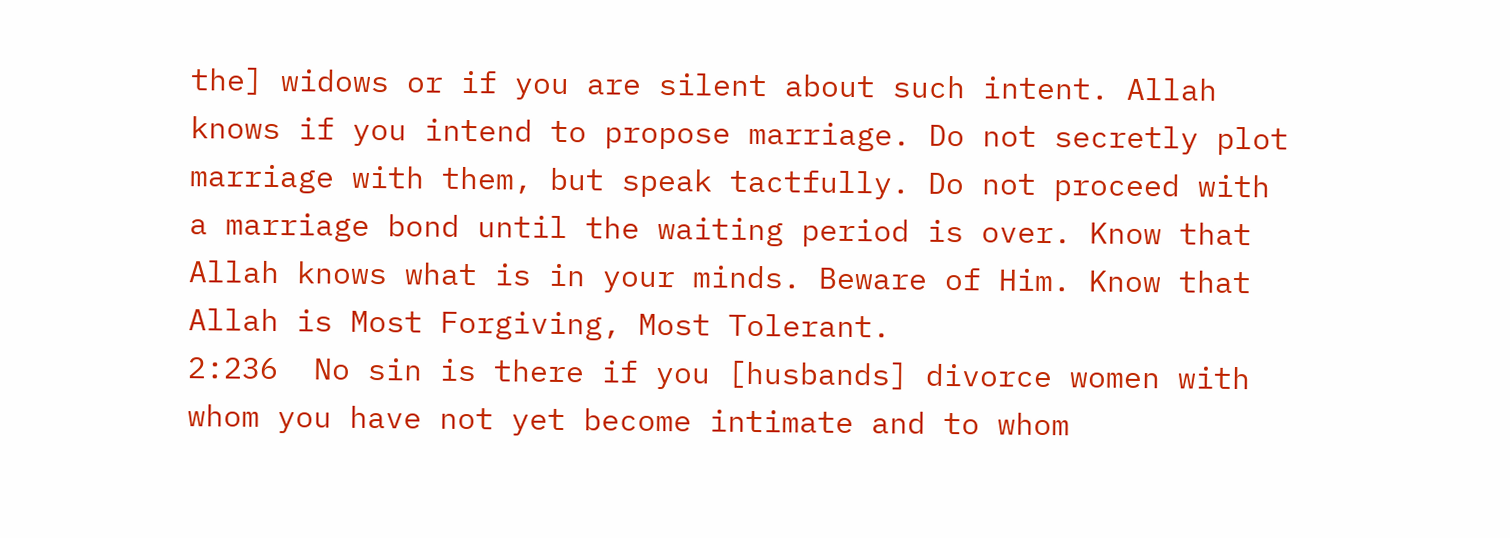the] widows or if you are silent about such intent. Allah knows if you intend to propose marriage. Do not secretly plot marriage with them, but speak tactfully. Do not proceed with a marriage bond until the waiting period is over. Know that Allah knows what is in your minds. Beware of Him. Know that Allah is Most Forgiving, Most Tolerant.
2:236  No sin is there if you [husbands] divorce women with whom you have not yet become intimate and to whom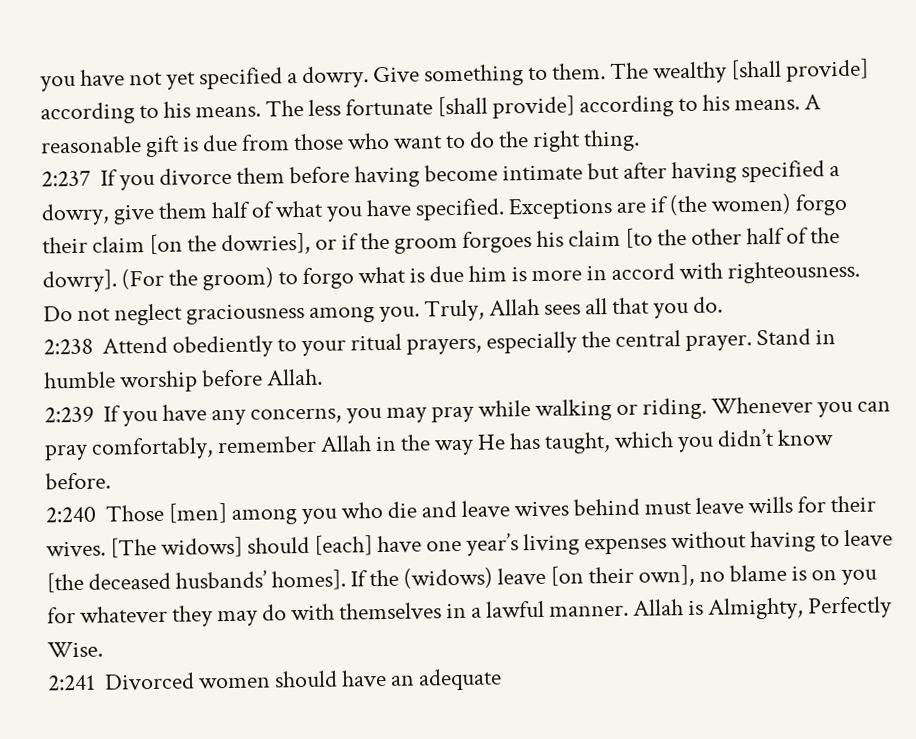you have not yet specified a dowry. Give something to them. The wealthy [shall provide] according to his means. The less fortunate [shall provide] according to his means. A reasonable gift is due from those who want to do the right thing.
2:237  If you divorce them before having become intimate but after having specified a dowry, give them half of what you have specified. Exceptions are if (the women) forgo their claim [on the dowries], or if the groom forgoes his claim [to the other half of the dowry]. (For the groom) to forgo what is due him is more in accord with righteousness. Do not neglect graciousness among you. Truly, Allah sees all that you do.
2:238  Attend obediently to your ritual prayers, especially the central prayer. Stand in humble worship before Allah.
2:239  If you have any concerns, you may pray while walking or riding. Whenever you can pray comfortably, remember Allah in the way He has taught, which you didn’t know before.
2:240  Those [men] among you who die and leave wives behind must leave wills for their wives. [The widows] should [each] have one year’s living expenses without having to leave [the deceased husbands’ homes]. If the (widows) leave [on their own], no blame is on you for whatever they may do with themselves in a lawful manner. Allah is Almighty, Perfectly Wise.
2:241  Divorced women should have an adequate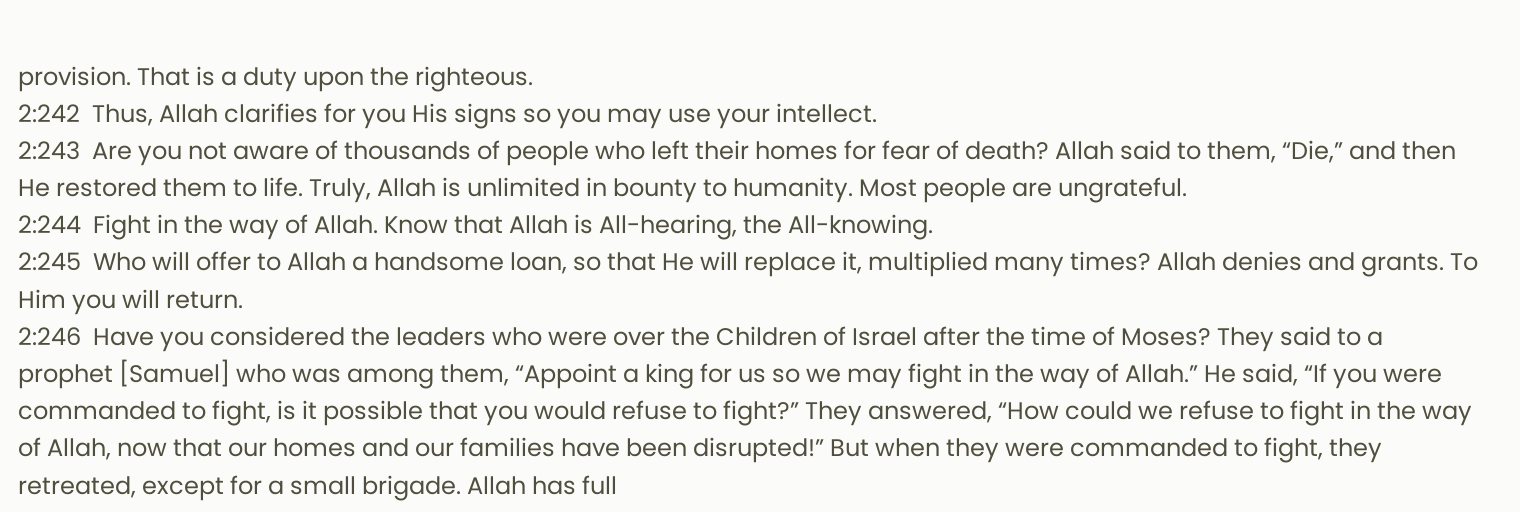provision. That is a duty upon the righteous.
2:242  Thus, Allah clarifies for you His signs so you may use your intellect.
2:243  Are you not aware of thousands of people who left their homes for fear of death? Allah said to them, “Die,” and then He restored them to life. Truly, Allah is unlimited in bounty to humanity. Most people are ungrateful.
2:244  Fight in the way of Allah. Know that Allah is All-hearing, the All-knowing.
2:245  Who will offer to Allah a handsome loan, so that He will replace it, multiplied many times? Allah denies and grants. To Him you will return.
2:246  Have you considered the leaders who were over the Children of Israel after the time of Moses? They said to a prophet [Samuel] who was among them, “Appoint a king for us so we may fight in the way of Allah.” He said, “If you were commanded to fight, is it possible that you would refuse to fight?” They answered, “How could we refuse to fight in the way of Allah, now that our homes and our families have been disrupted!” But when they were commanded to fight, they retreated, except for a small brigade. Allah has full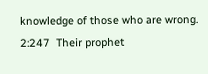knowledge of those who are wrong.
2:247  Their prophet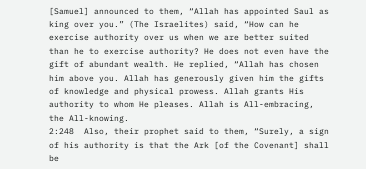[Samuel] announced to them, “Allah has appointed Saul as king over you.” (The Israelites) said, “How can he exercise authority over us when we are better suited than he to exercise authority? He does not even have the gift of abundant wealth. He replied, “Allah has chosen him above you. Allah has generously given him the gifts of knowledge and physical prowess. Allah grants His authority to whom He pleases. Allah is All-embracing, the All-knowing.
2:248  Also, their prophet said to them, “Surely, a sign of his authority is that the Ark [of the Covenant] shall be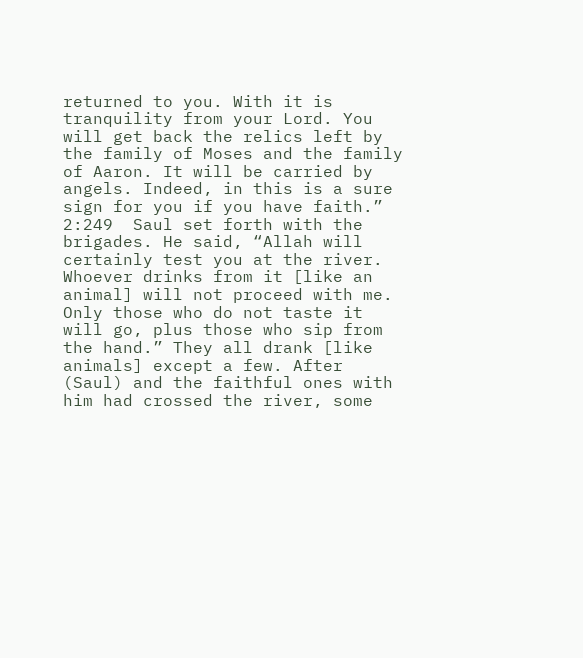returned to you. With it is tranquility from your Lord. You will get back the relics left by the family of Moses and the family of Aaron. It will be carried by angels. Indeed, in this is a sure sign for you if you have faith.”
2:249  Saul set forth with the brigades. He said, “Allah will certainly test you at the river. Whoever drinks from it [like an animal] will not proceed with me. Only those who do not taste it will go, plus those who sip from the hand.” They all drank [like animals] except a few. After (Saul) and the faithful ones with him had crossed the river, some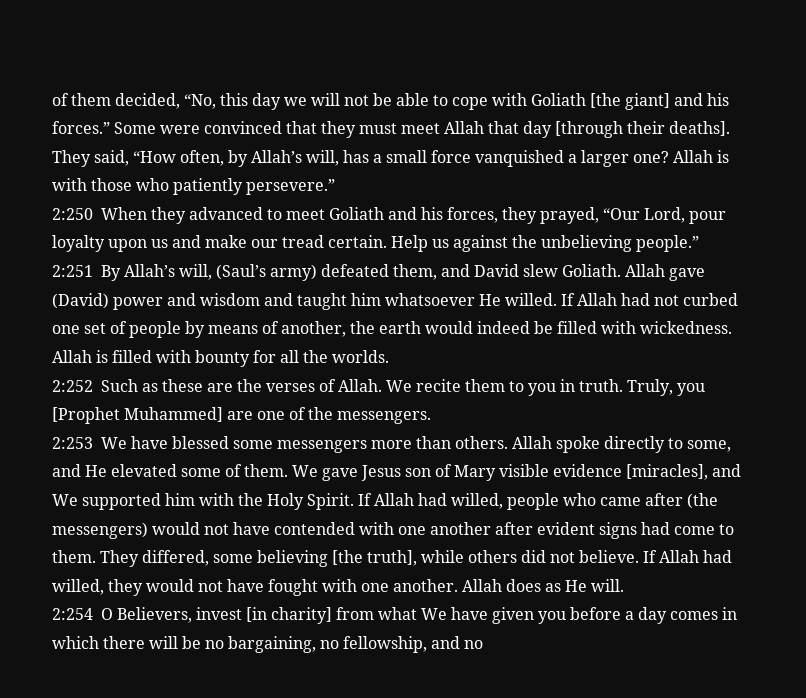of them decided, “No, this day we will not be able to cope with Goliath [the giant] and his forces.” Some were convinced that they must meet Allah that day [through their deaths]. They said, “How often, by Allah’s will, has a small force vanquished a larger one? Allah is with those who patiently persevere.”
2:250  When they advanced to meet Goliath and his forces, they prayed, “Our Lord, pour loyalty upon us and make our tread certain. Help us against the unbelieving people.”
2:251  By Allah’s will, (Saul’s army) defeated them, and David slew Goliath. Allah gave (David) power and wisdom and taught him whatsoever He willed. If Allah had not curbed one set of people by means of another, the earth would indeed be filled with wickedness. Allah is filled with bounty for all the worlds.
2:252  Such as these are the verses of Allah. We recite them to you in truth. Truly, you [Prophet Muhammed] are one of the messengers.
2:253  We have blessed some messengers more than others. Allah spoke directly to some, and He elevated some of them. We gave Jesus son of Mary visible evidence [miracles], and We supported him with the Holy Spirit. If Allah had willed, people who came after (the messengers) would not have contended with one another after evident signs had come to them. They differed, some believing [the truth], while others did not believe. If Allah had willed, they would not have fought with one another. Allah does as He will.
2:254  O Believers, invest [in charity] from what We have given you before a day comes in which there will be no bargaining, no fellowship, and no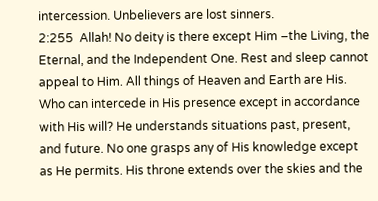intercession. Unbelievers are lost sinners.
2:255  Allah! No deity is there except Him –the Living, the Eternal, and the Independent One. Rest and sleep cannot appeal to Him. All things of Heaven and Earth are His. Who can intercede in His presence except in accordance with His will? He understands situations past, present, and future. No one grasps any of His knowledge except as He permits. His throne extends over the skies and the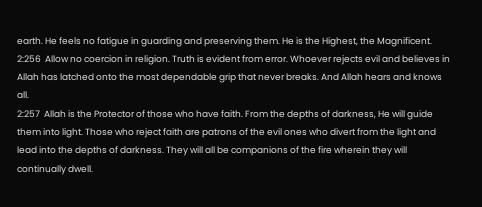earth. He feels no fatigue in guarding and preserving them. He is the Highest, the Magnificent.
2:256  Allow no coercion in religion. Truth is evident from error. Whoever rejects evil and believes in Allah has latched onto the most dependable grip that never breaks. And Allah hears and knows all.
2:257  Allah is the Protector of those who have faith. From the depths of darkness, He will guide them into light. Those who reject faith are patrons of the evil ones who divert from the light and lead into the depths of darkness. They will all be companions of the fire wherein they will continually dwell.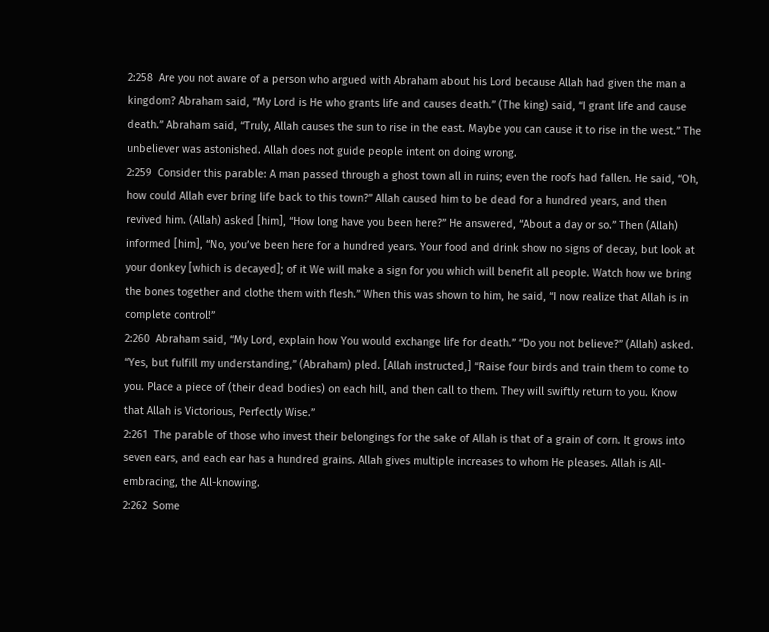2:258  Are you not aware of a person who argued with Abraham about his Lord because Allah had given the man a kingdom? Abraham said, “My Lord is He who grants life and causes death.” (The king) said, “I grant life and cause death.” Abraham said, “Truly, Allah causes the sun to rise in the east. Maybe you can cause it to rise in the west.” The unbeliever was astonished. Allah does not guide people intent on doing wrong.
2:259  Consider this parable: A man passed through a ghost town all in ruins; even the roofs had fallen. He said, “Oh, how could Allah ever bring life back to this town?” Allah caused him to be dead for a hundred years, and then revived him. (Allah) asked [him], “How long have you been here?” He answered, “About a day or so.” Then (Allah) informed [him], “No, you’ve been here for a hundred years. Your food and drink show no signs of decay, but look at your donkey [which is decayed]; of it We will make a sign for you which will benefit all people. Watch how we bring the bones together and clothe them with flesh.” When this was shown to him, he said, “I now realize that Allah is in complete control!”
2:260  Abraham said, “My Lord, explain how You would exchange life for death.” “Do you not believe?” (Allah) asked. “Yes, but fulfill my understanding,” (Abraham) pled. [Allah instructed,] “Raise four birds and train them to come to you. Place a piece of (their dead bodies) on each hill, and then call to them. They will swiftly return to you. Know that Allah is Victorious, Perfectly Wise.”
2:261  The parable of those who invest their belongings for the sake of Allah is that of a grain of corn. It grows into seven ears, and each ear has a hundred grains. Allah gives multiple increases to whom He pleases. Allah is All-embracing, the All-knowing.
2:262  Some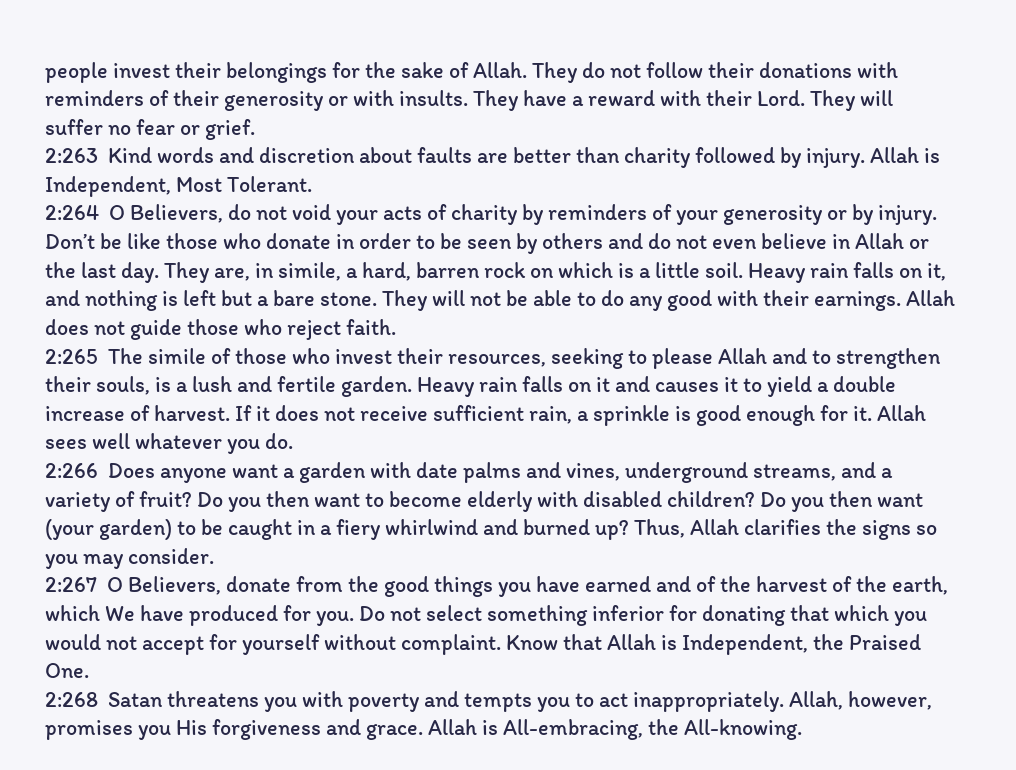people invest their belongings for the sake of Allah. They do not follow their donations with reminders of their generosity or with insults. They have a reward with their Lord. They will suffer no fear or grief.
2:263  Kind words and discretion about faults are better than charity followed by injury. Allah is Independent, Most Tolerant.
2:264  O Believers, do not void your acts of charity by reminders of your generosity or by injury. Don’t be like those who donate in order to be seen by others and do not even believe in Allah or the last day. They are, in simile, a hard, barren rock on which is a little soil. Heavy rain falls on it, and nothing is left but a bare stone. They will not be able to do any good with their earnings. Allah does not guide those who reject faith.
2:265  The simile of those who invest their resources, seeking to please Allah and to strengthen their souls, is a lush and fertile garden. Heavy rain falls on it and causes it to yield a double increase of harvest. If it does not receive sufficient rain, a sprinkle is good enough for it. Allah sees well whatever you do.
2:266  Does anyone want a garden with date palms and vines, underground streams, and a variety of fruit? Do you then want to become elderly with disabled children? Do you then want (your garden) to be caught in a fiery whirlwind and burned up? Thus, Allah clarifies the signs so you may consider.
2:267  O Believers, donate from the good things you have earned and of the harvest of the earth, which We have produced for you. Do not select something inferior for donating that which you would not accept for yourself without complaint. Know that Allah is Independent, the Praised One.
2:268  Satan threatens you with poverty and tempts you to act inappropriately. Allah, however, promises you His forgiveness and grace. Allah is All-embracing, the All-knowing.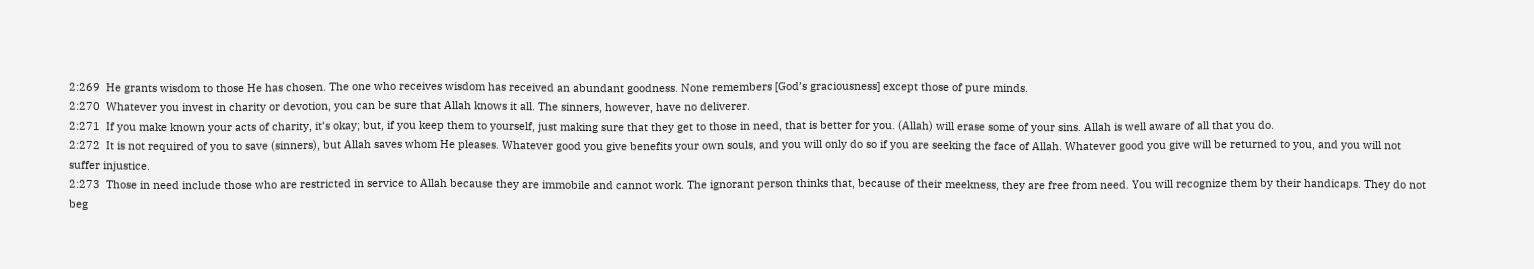2:269  He grants wisdom to those He has chosen. The one who receives wisdom has received an abundant goodness. None remembers [God’s graciousness] except those of pure minds.
2:270  Whatever you invest in charity or devotion, you can be sure that Allah knows it all. The sinners, however, have no deliverer.
2:271  If you make known your acts of charity, it’s okay; but, if you keep them to yourself, just making sure that they get to those in need, that is better for you. (Allah) will erase some of your sins. Allah is well aware of all that you do.
2:272  It is not required of you to save (sinners), but Allah saves whom He pleases. Whatever good you give benefits your own souls, and you will only do so if you are seeking the face of Allah. Whatever good you give will be returned to you, and you will not suffer injustice.
2:273  Those in need include those who are restricted in service to Allah because they are immobile and cannot work. The ignorant person thinks that, because of their meekness, they are free from need. You will recognize them by their handicaps. They do not beg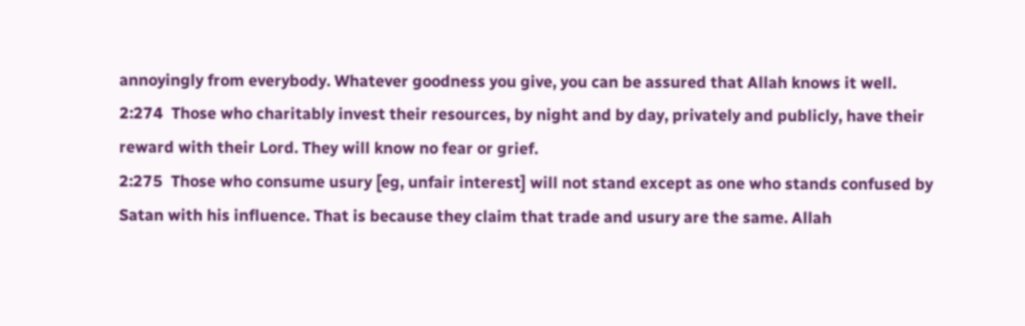annoyingly from everybody. Whatever goodness you give, you can be assured that Allah knows it well.
2:274  Those who charitably invest their resources, by night and by day, privately and publicly, have their reward with their Lord. They will know no fear or grief.
2:275  Those who consume usury [eg, unfair interest] will not stand except as one who stands confused by Satan with his influence. That is because they claim that trade and usury are the same. Allah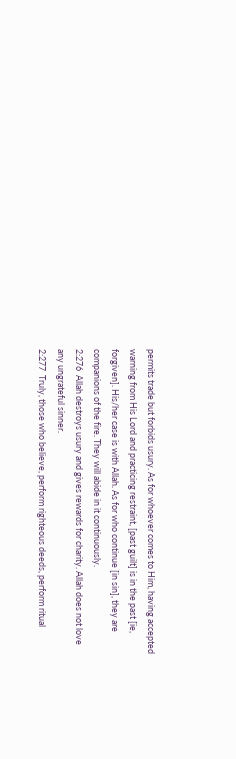permits trade but forbids usury. As for whoever comes to Him, having accepted warning from His Lord and practicing restraint, [past guilt] is in the past [ie, forgiven]. His/her case is with Allah. As for who continue [in sin], they are companions of the fire. They will abide in it continuously.
2:276  Allah destroys usury and gives rewards for charity. Allah does not love any ungrateful sinner.
2:277  Truly, those who believe, perform righteous deeds, perform ritual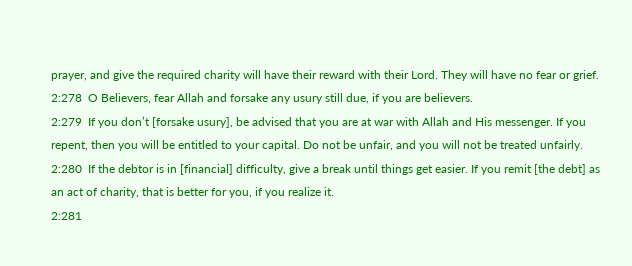prayer, and give the required charity will have their reward with their Lord. They will have no fear or grief.
2:278  O Believers, fear Allah and forsake any usury still due, if you are believers.
2:279  If you don’t [forsake usury], be advised that you are at war with Allah and His messenger. If you repent, then you will be entitled to your capital. Do not be unfair, and you will not be treated unfairly.
2:280  If the debtor is in [financial] difficulty, give a break until things get easier. If you remit [the debt] as an act of charity, that is better for you, if you realize it.
2:281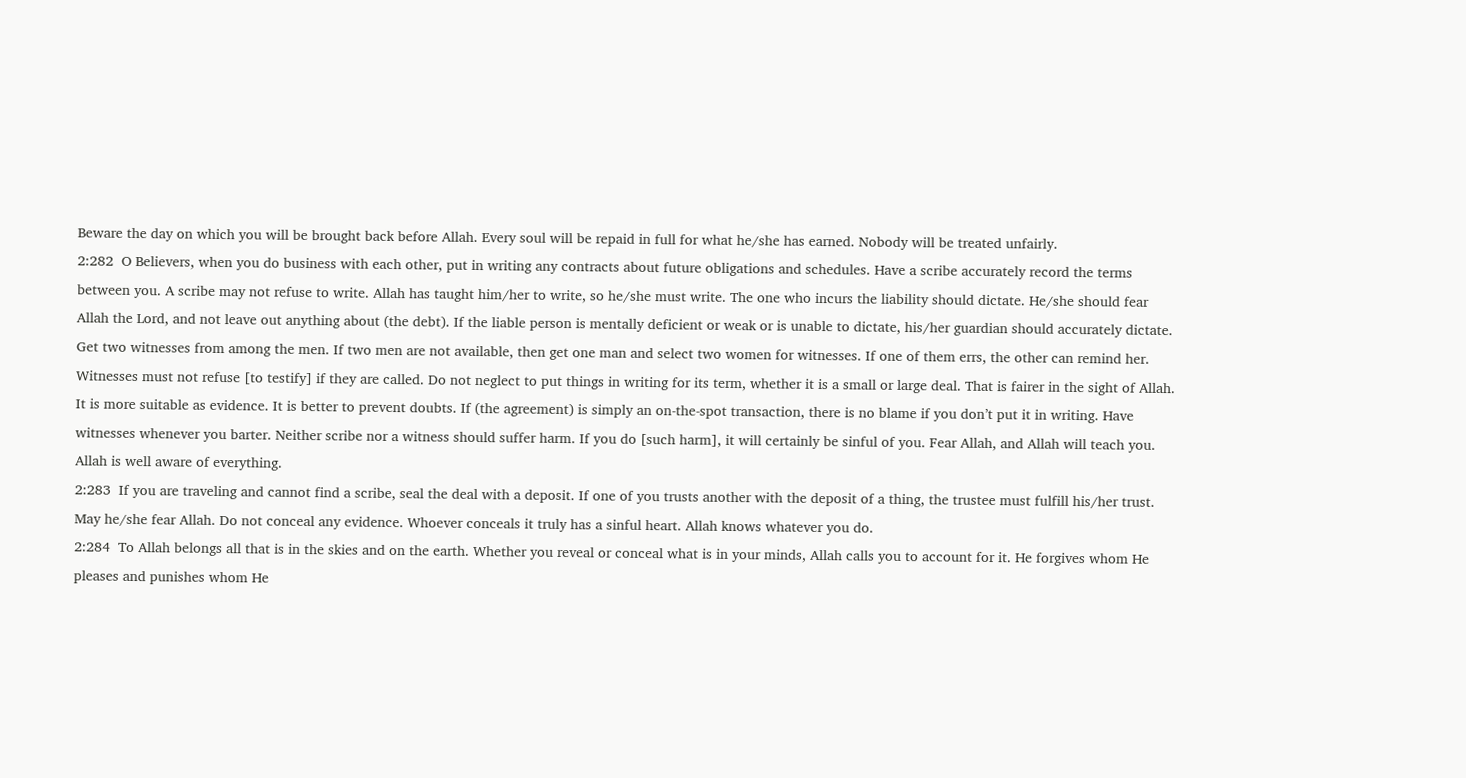Beware the day on which you will be brought back before Allah. Every soul will be repaid in full for what he/she has earned. Nobody will be treated unfairly.
2:282  O Believers, when you do business with each other, put in writing any contracts about future obligations and schedules. Have a scribe accurately record the terms between you. A scribe may not refuse to write. Allah has taught him/her to write, so he/she must write. The one who incurs the liability should dictate. He/she should fear Allah the Lord, and not leave out anything about (the debt). If the liable person is mentally deficient or weak or is unable to dictate, his/her guardian should accurately dictate. Get two witnesses from among the men. If two men are not available, then get one man and select two women for witnesses. If one of them errs, the other can remind her. Witnesses must not refuse [to testify] if they are called. Do not neglect to put things in writing for its term, whether it is a small or large deal. That is fairer in the sight of Allah. It is more suitable as evidence. It is better to prevent doubts. If (the agreement) is simply an on-the-spot transaction, there is no blame if you don’t put it in writing. Have witnesses whenever you barter. Neither scribe nor a witness should suffer harm. If you do [such harm], it will certainly be sinful of you. Fear Allah, and Allah will teach you. Allah is well aware of everything.
2:283  If you are traveling and cannot find a scribe, seal the deal with a deposit. If one of you trusts another with the deposit of a thing, the trustee must fulfill his/her trust. May he/she fear Allah. Do not conceal any evidence. Whoever conceals it truly has a sinful heart. Allah knows whatever you do.
2:284  To Allah belongs all that is in the skies and on the earth. Whether you reveal or conceal what is in your minds, Allah calls you to account for it. He forgives whom He pleases and punishes whom He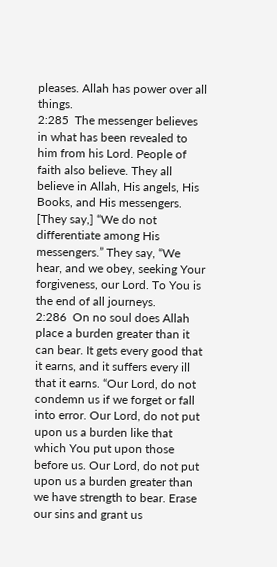pleases. Allah has power over all things.
2:285  The messenger believes in what has been revealed to him from his Lord. People of faith also believe. They all believe in Allah, His angels, His Books, and His messengers. [They say,] “We do not differentiate among His messengers.” They say, “We hear, and we obey, seeking Your forgiveness, our Lord. To You is the end of all journeys.
2:286  On no soul does Allah place a burden greater than it can bear. It gets every good that it earns, and it suffers every ill that it earns. “Our Lord, do not condemn us if we forget or fall into error. Our Lord, do not put upon us a burden like that which You put upon those before us. Our Lord, do not put upon us a burden greater than we have strength to bear. Erase our sins and grant us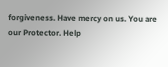forgiveness. Have mercy on us. You are our Protector. Help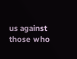us against those who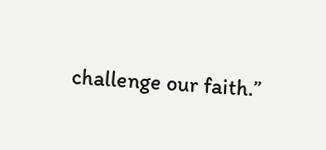challenge our faith.”